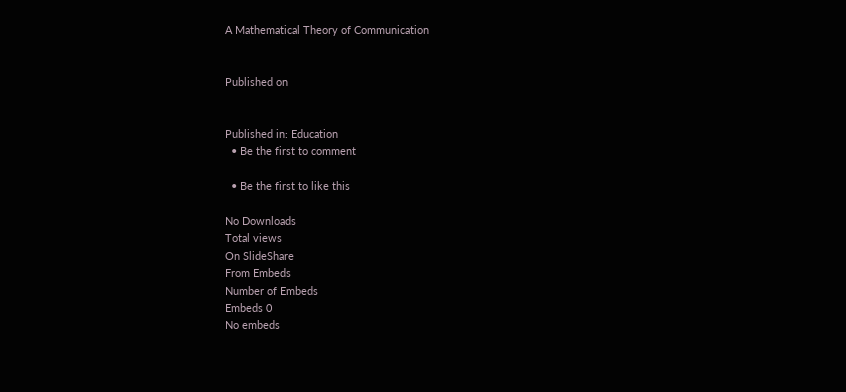A Mathematical Theory of Communication


Published on


Published in: Education
  • Be the first to comment

  • Be the first to like this

No Downloads
Total views
On SlideShare
From Embeds
Number of Embeds
Embeds 0
No embeds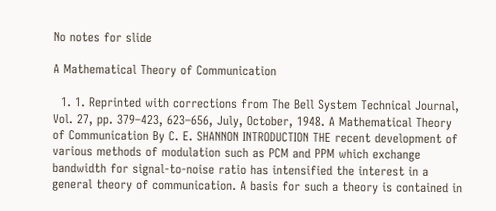No notes for slide

A Mathematical Theory of Communication

  1. 1. Reprinted with corrections from The Bell System Technical Journal, Vol. 27, pp. 379–423, 623–656, July, October, 1948. A Mathematical Theory of Communication By C. E. SHANNON INTRODUCTION THE recent development of various methods of modulation such as PCM and PPM which exchange bandwidth for signal-to-noise ratio has intensified the interest in a general theory of communication. A basis for such a theory is contained in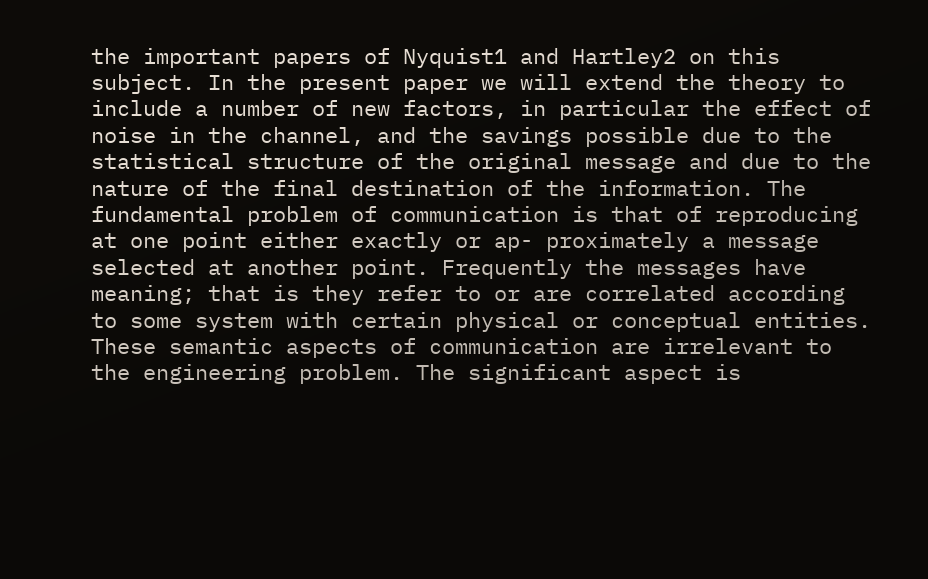the important papers of Nyquist1 and Hartley2 on this subject. In the present paper we will extend the theory to include a number of new factors, in particular the effect of noise in the channel, and the savings possible due to the statistical structure of the original message and due to the nature of the final destination of the information. The fundamental problem of communication is that of reproducing at one point either exactly or ap- proximately a message selected at another point. Frequently the messages have meaning; that is they refer to or are correlated according to some system with certain physical or conceptual entities. These semantic aspects of communication are irrelevant to the engineering problem. The significant aspect is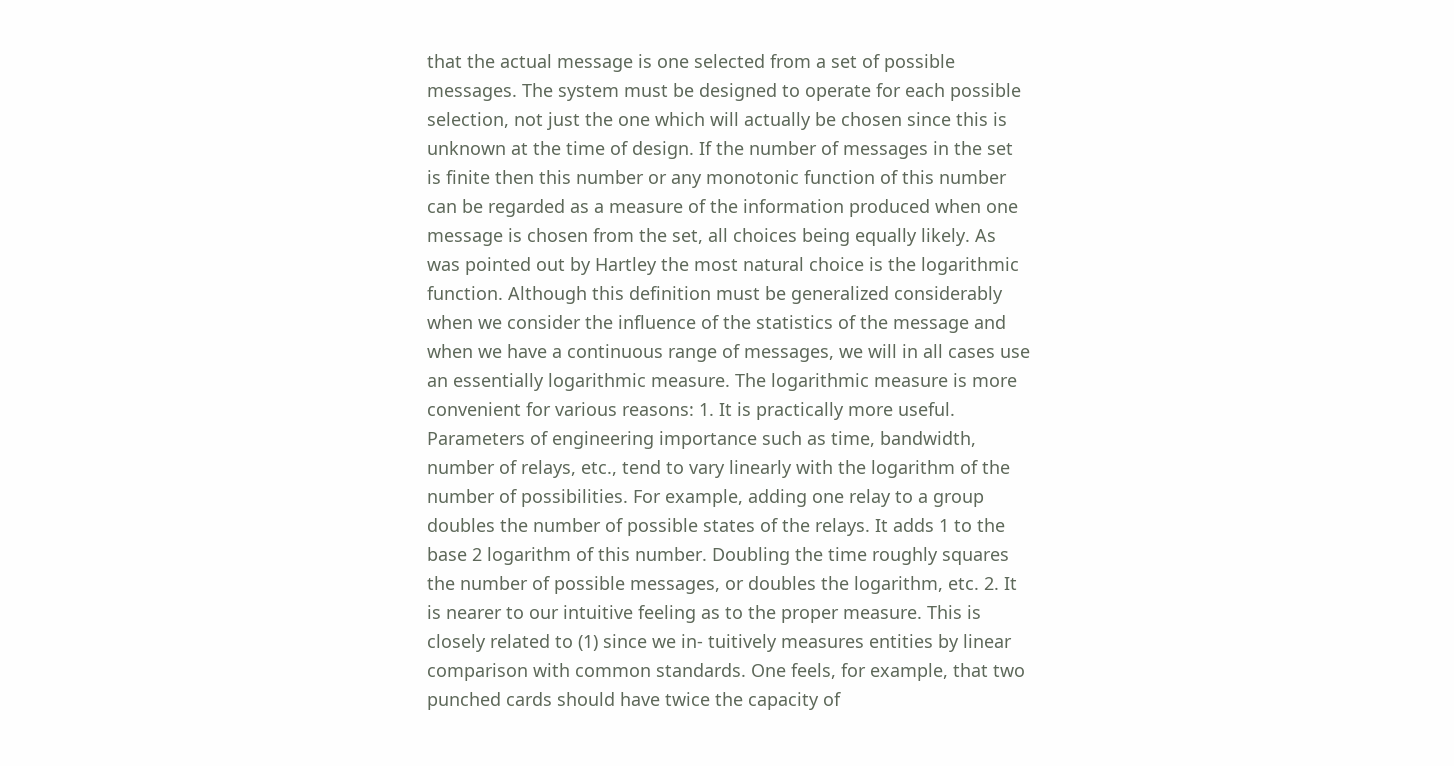that the actual message is one selected from a set of possible messages. The system must be designed to operate for each possible selection, not just the one which will actually be chosen since this is unknown at the time of design. If the number of messages in the set is finite then this number or any monotonic function of this number can be regarded as a measure of the information produced when one message is chosen from the set, all choices being equally likely. As was pointed out by Hartley the most natural choice is the logarithmic function. Although this definition must be generalized considerably when we consider the influence of the statistics of the message and when we have a continuous range of messages, we will in all cases use an essentially logarithmic measure. The logarithmic measure is more convenient for various reasons: 1. It is practically more useful. Parameters of engineering importance such as time, bandwidth, number of relays, etc., tend to vary linearly with the logarithm of the number of possibilities. For example, adding one relay to a group doubles the number of possible states of the relays. It adds 1 to the base 2 logarithm of this number. Doubling the time roughly squares the number of possible messages, or doubles the logarithm, etc. 2. It is nearer to our intuitive feeling as to the proper measure. This is closely related to (1) since we in- tuitively measures entities by linear comparison with common standards. One feels, for example, that two punched cards should have twice the capacity of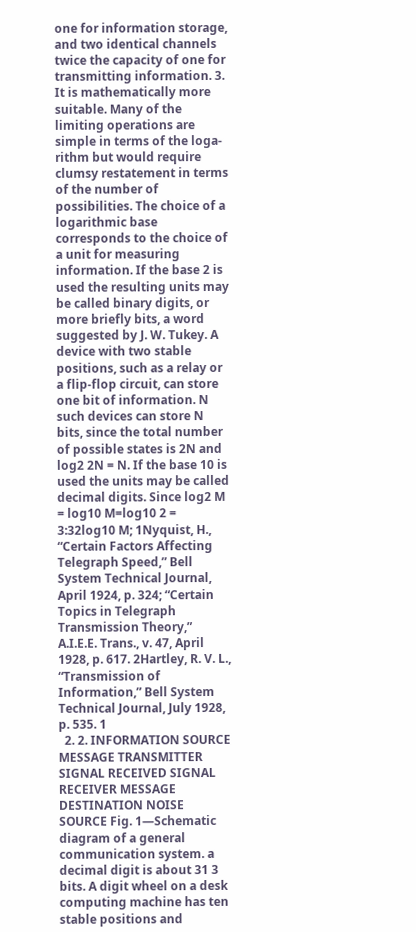one for information storage, and two identical channels twice the capacity of one for transmitting information. 3. It is mathematically more suitable. Many of the limiting operations are simple in terms of the loga- rithm but would require clumsy restatement in terms of the number of possibilities. The choice of a logarithmic base corresponds to the choice of a unit for measuring information. If the base 2 is used the resulting units may be called binary digits, or more briefly bits, a word suggested by J. W. Tukey. A device with two stable positions, such as a relay or a flip-flop circuit, can store one bit of information. N such devices can store N bits, since the total number of possible states is 2N and log2 2N = N. If the base 10 is used the units may be called decimal digits. Since log2 M = log10 M=log10 2 = 3:32log10 M; 1Nyquist, H., “Certain Factors Affecting Telegraph Speed,” Bell System Technical Journal, April 1924, p. 324; “Certain Topics in Telegraph Transmission Theory,” A.I.E.E. Trans., v. 47, April 1928, p. 617. 2Hartley, R. V. L., “Transmission of Information,” Bell System Technical Journal, July 1928, p. 535. 1
  2. 2. INFORMATION SOURCE MESSAGE TRANSMITTER SIGNAL RECEIVED SIGNAL RECEIVER MESSAGE DESTINATION NOISE SOURCE Fig. 1—Schematic diagram of a general communication system. a decimal digit is about 31 3 bits. A digit wheel on a desk computing machine has ten stable positions and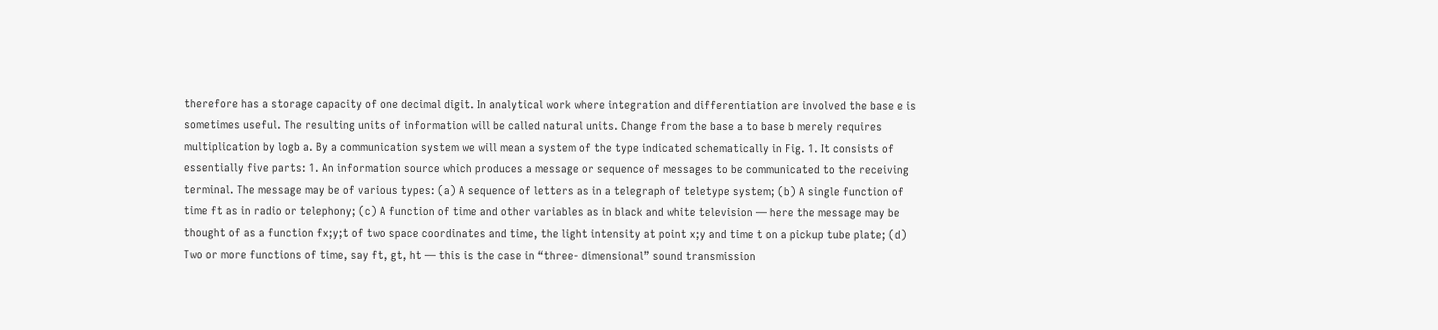therefore has a storage capacity of one decimal digit. In analytical work where integration and differentiation are involved the base e is sometimes useful. The resulting units of information will be called natural units. Change from the base a to base b merely requires multiplication by logb a. By a communication system we will mean a system of the type indicated schematically in Fig. 1. It consists of essentially five parts: 1. An information source which produces a message or sequence of messages to be communicated to the receiving terminal. The message may be of various types: (a) A sequence of letters as in a telegraph of teletype system; (b) A single function of time ft as in radio or telephony; (c) A function of time and other variables as in black and white television — here the message may be thought of as a function fx;y;t of two space coordinates and time, the light intensity at point x;y and time t on a pickup tube plate; (d) Two or more functions of time, say ft, gt, ht — this is the case in “three- dimensional” sound transmission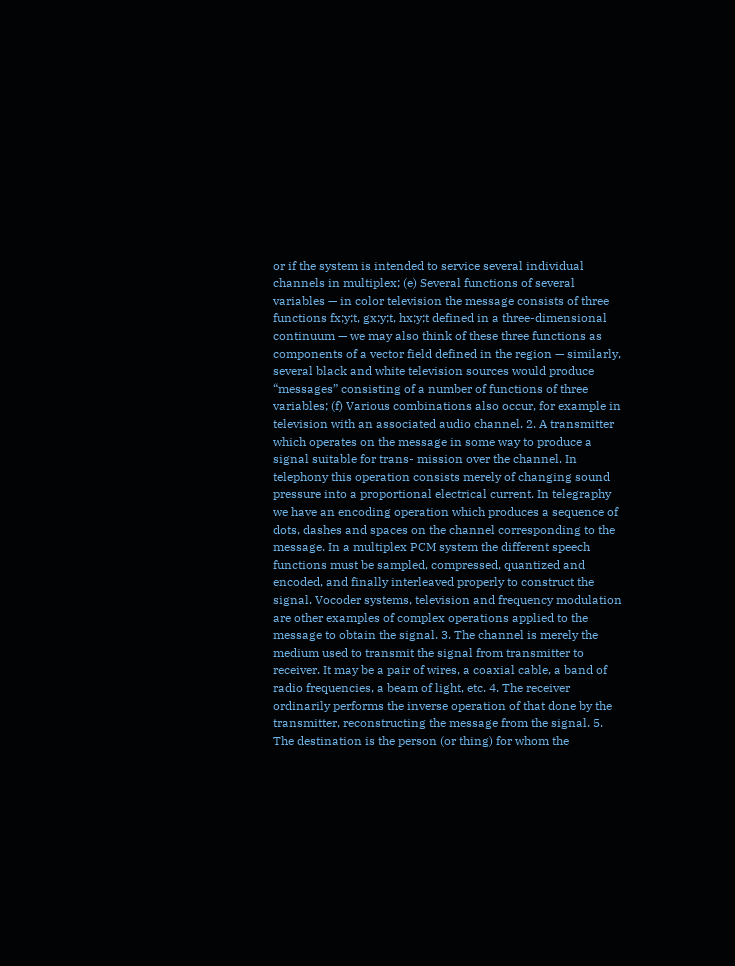or if the system is intended to service several individual channels in multiplex; (e) Several functions of several variables — in color television the message consists of three functions fx;y;t, gx;y;t, hx;y;t defined in a three-dimensional continuum — we may also think of these three functions as components of a vector field defined in the region — similarly, several black and white television sources would produce “messages” consisting of a number of functions of three variables; (f) Various combinations also occur, for example in television with an associated audio channel. 2. A transmitter which operates on the message in some way to produce a signal suitable for trans- mission over the channel. In telephony this operation consists merely of changing sound pressure into a proportional electrical current. In telegraphy we have an encoding operation which produces a sequence of dots, dashes and spaces on the channel corresponding to the message. In a multiplex PCM system the different speech functions must be sampled, compressed, quantized and encoded, and finally interleaved properly to construct the signal. Vocoder systems, television and frequency modulation are other examples of complex operations applied to the message to obtain the signal. 3. The channel is merely the medium used to transmit the signal from transmitter to receiver. It may be a pair of wires, a coaxial cable, a band of radio frequencies, a beam of light, etc. 4. The receiver ordinarily performs the inverse operation of that done by the transmitter, reconstructing the message from the signal. 5. The destination is the person (or thing) for whom the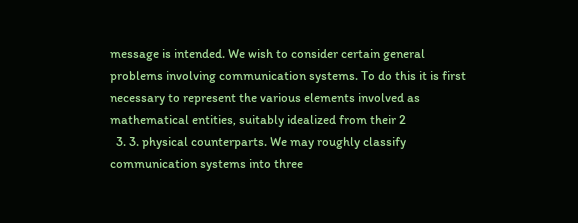message is intended. We wish to consider certain general problems involving communication systems. To do this it is first necessary to represent the various elements involved as mathematical entities, suitably idealized from their 2
  3. 3. physical counterparts. We may roughly classify communication systems into three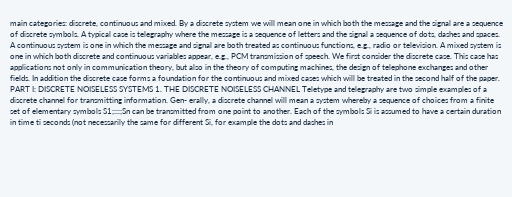main categories: discrete, continuous and mixed. By a discrete system we will mean one in which both the message and the signal are a sequence of discrete symbols. A typical case is telegraphy where the message is a sequence of letters and the signal a sequence of dots, dashes and spaces. A continuous system is one in which the message and signal are both treated as continuous functions, e.g., radio or television. A mixed system is one in which both discrete and continuous variables appear, e.g., PCM transmission of speech. We first consider the discrete case. This case has applications not only in communication theory, but also in the theory of computing machines, the design of telephone exchanges and other fields. In addition the discrete case forms a foundation for the continuous and mixed cases which will be treated in the second half of the paper. PART I: DISCRETE NOISELESS SYSTEMS 1. THE DISCRETE NOISELESS CHANNEL Teletype and telegraphy are two simple examples of a discrete channel for transmitting information. Gen- erally, a discrete channel will mean a system whereby a sequence of choices from a finite set of elementary symbols S1;:::;Sn can be transmitted from one point to another. Each of the symbols Si is assumed to have a certain duration in time ti seconds (not necessarily the same for different Si, for example the dots and dashes in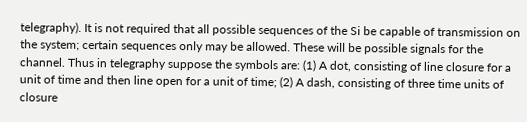telegraphy). It is not required that all possible sequences of the Si be capable of transmission on the system; certain sequences only may be allowed. These will be possible signals for the channel. Thus in telegraphy suppose the symbols are: (1) A dot, consisting of line closure for a unit of time and then line open for a unit of time; (2) A dash, consisting of three time units of closure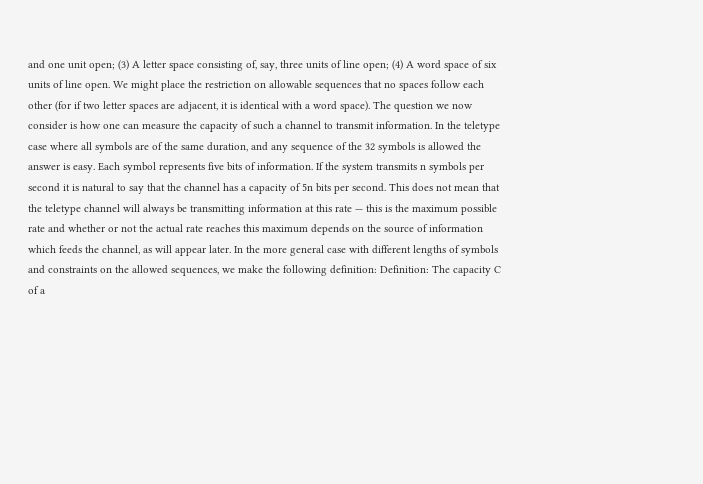and one unit open; (3) A letter space consisting of, say, three units of line open; (4) A word space of six units of line open. We might place the restriction on allowable sequences that no spaces follow each other (for if two letter spaces are adjacent, it is identical with a word space). The question we now consider is how one can measure the capacity of such a channel to transmit information. In the teletype case where all symbols are of the same duration, and any sequence of the 32 symbols is allowed the answer is easy. Each symbol represents five bits of information. If the system transmits n symbols per second it is natural to say that the channel has a capacity of 5n bits per second. This does not mean that the teletype channel will always be transmitting information at this rate — this is the maximum possible rate and whether or not the actual rate reaches this maximum depends on the source of information which feeds the channel, as will appear later. In the more general case with different lengths of symbols and constraints on the allowed sequences, we make the following definition: Definition: The capacity C of a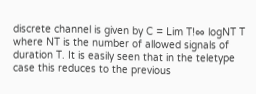discrete channel is given by C = Lim T!∞ logNT T where NT is the number of allowed signals of duration T. It is easily seen that in the teletype case this reduces to the previous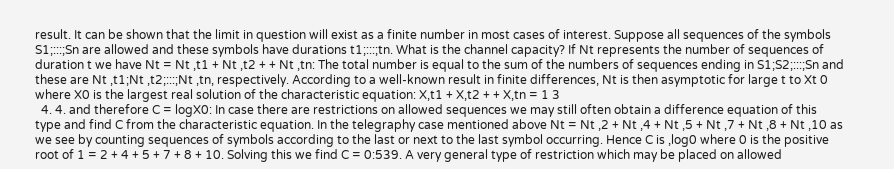result. It can be shown that the limit in question will exist as a finite number in most cases of interest. Suppose all sequences of the symbols S1;:::;Sn are allowed and these symbols have durations t1;:::;tn. What is the channel capacity? If Nt represents the number of sequences of duration t we have Nt = Nt ,t1 + Nt ,t2 + + Nt ,tn: The total number is equal to the sum of the numbers of sequences ending in S1;S2;:::;Sn and these are Nt ,t1;Nt ,t2;:::;Nt ,tn, respectively. According to a well-known result in finite differences, Nt is then asymptotic for large t to Xt 0 where X0 is the largest real solution of the characteristic equation: X,t1 + X,t2 + + X,tn = 1 3
  4. 4. and therefore C = logX0: In case there are restrictions on allowed sequences we may still often obtain a difference equation of this type and find C from the characteristic equation. In the telegraphy case mentioned above Nt = Nt ,2 + Nt ,4 + Nt ,5 + Nt ,7 + Nt ,8 + Nt ,10 as we see by counting sequences of symbols according to the last or next to the last symbol occurring. Hence C is ,log0 where 0 is the positive root of 1 = 2 + 4 + 5 + 7 + 8 + 10. Solving this we find C = 0:539. A very general type of restriction which may be placed on allowed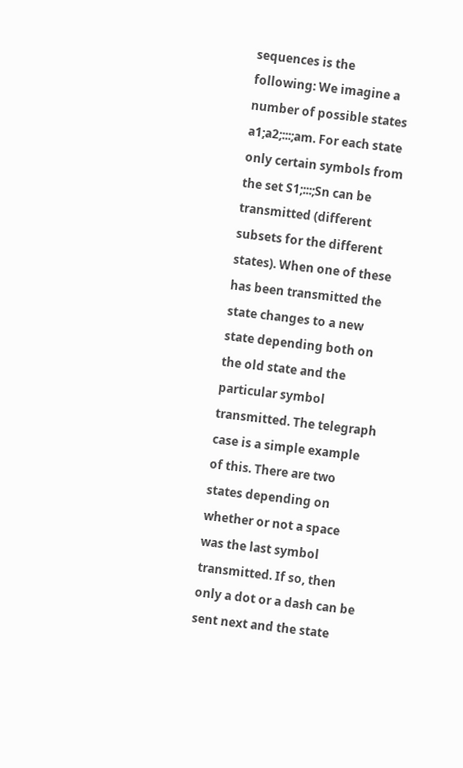sequences is the following: We imagine a number of possible states a1;a2;:::;am. For each state only certain symbols from the set S1;:::;Sn can be transmitted (different subsets for the different states). When one of these has been transmitted the state changes to a new state depending both on the old state and the particular symbol transmitted. The telegraph case is a simple example of this. There are two states depending on whether or not a space was the last symbol transmitted. If so, then only a dot or a dash can be sent next and the state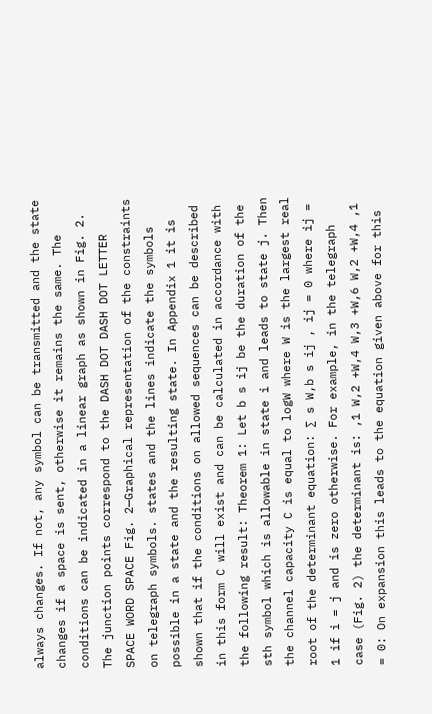always changes. If not, any symbol can be transmitted and the state changes if a space is sent, otherwise it remains the same. The conditions can be indicated in a linear graph as shown in Fig. 2. The junction points correspond to the DASH DOT DASH DOT LETTER SPACE WORD SPACE Fig. 2—Graphical representation of the constraints on telegraph symbols. states and the lines indicate the symbols possible in a state and the resulting state. In Appendix 1 it is shown that if the conditions on allowed sequences can be described in this form C will exist and can be calculated in accordance with the following result: Theorem 1: Let b s ij be the duration of the sth symbol which is allowable in state i and leads to state j. Then the channel capacity C is equal to logW where W is the largest real root of the determinant equation: ∑ s W,b s ij , ij = 0 where ij = 1 if i = j and is zero otherwise. For example, in the telegraph case (Fig. 2) the determinant is: ,1 W,2 +W,4 W,3 +W,6 W,2 +W,4 ,1 = 0: On expansion this leads to the equation given above for this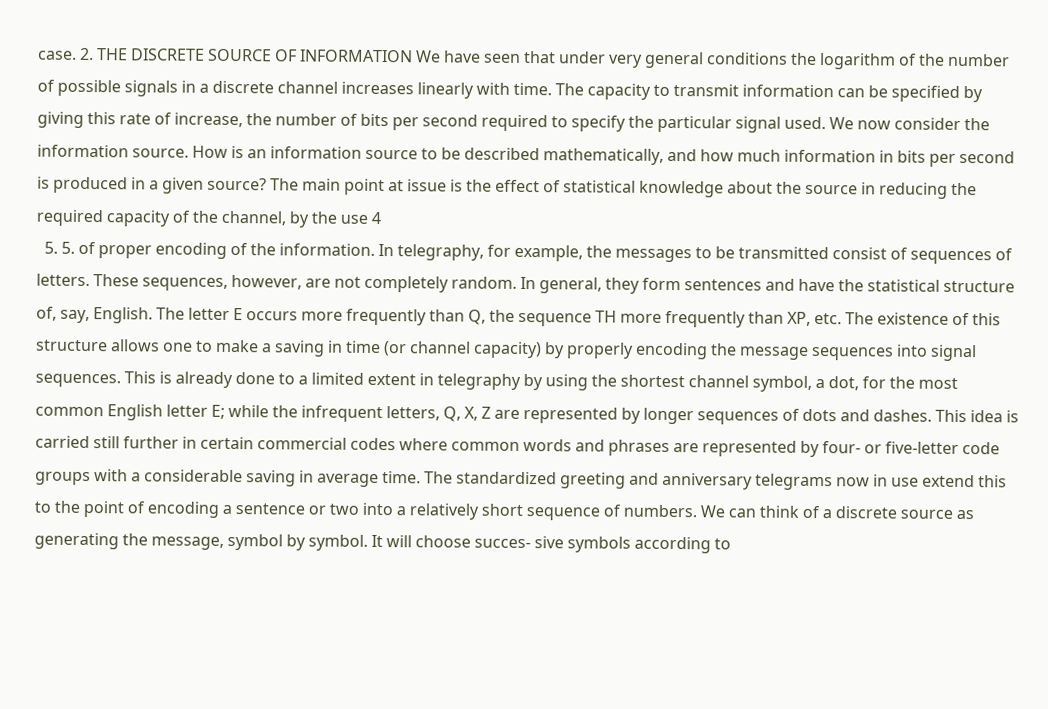case. 2. THE DISCRETE SOURCE OF INFORMATION We have seen that under very general conditions the logarithm of the number of possible signals in a discrete channel increases linearly with time. The capacity to transmit information can be specified by giving this rate of increase, the number of bits per second required to specify the particular signal used. We now consider the information source. How is an information source to be described mathematically, and how much information in bits per second is produced in a given source? The main point at issue is the effect of statistical knowledge about the source in reducing the required capacity of the channel, by the use 4
  5. 5. of proper encoding of the information. In telegraphy, for example, the messages to be transmitted consist of sequences of letters. These sequences, however, are not completely random. In general, they form sentences and have the statistical structure of, say, English. The letter E occurs more frequently than Q, the sequence TH more frequently than XP, etc. The existence of this structure allows one to make a saving in time (or channel capacity) by properly encoding the message sequences into signal sequences. This is already done to a limited extent in telegraphy by using the shortest channel symbol, a dot, for the most common English letter E; while the infrequent letters, Q, X, Z are represented by longer sequences of dots and dashes. This idea is carried still further in certain commercial codes where common words and phrases are represented by four- or five-letter code groups with a considerable saving in average time. The standardized greeting and anniversary telegrams now in use extend this to the point of encoding a sentence or two into a relatively short sequence of numbers. We can think of a discrete source as generating the message, symbol by symbol. It will choose succes- sive symbols according to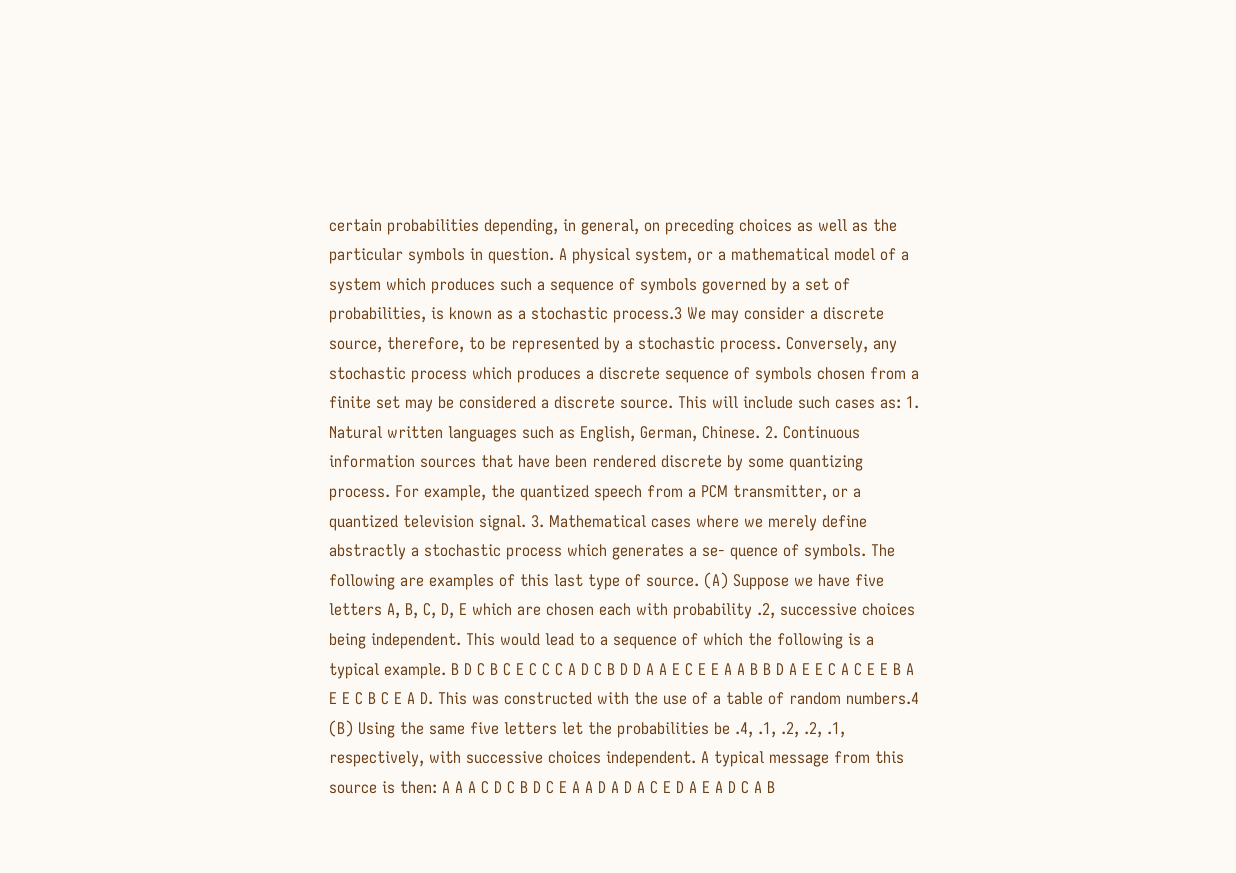certain probabilities depending, in general, on preceding choices as well as the particular symbols in question. A physical system, or a mathematical model of a system which produces such a sequence of symbols governed by a set of probabilities, is known as a stochastic process.3 We may consider a discrete source, therefore, to be represented by a stochastic process. Conversely, any stochastic process which produces a discrete sequence of symbols chosen from a finite set may be considered a discrete source. This will include such cases as: 1. Natural written languages such as English, German, Chinese. 2. Continuous information sources that have been rendered discrete by some quantizing process. For example, the quantized speech from a PCM transmitter, or a quantized television signal. 3. Mathematical cases where we merely define abstractly a stochastic process which generates a se- quence of symbols. The following are examples of this last type of source. (A) Suppose we have five letters A, B, C, D, E which are chosen each with probability .2, successive choices being independent. This would lead to a sequence of which the following is a typical example. B D C B C E C C C A D C B D D A A E C E E A A B B D A E E C A C E E B A E E C B C E A D. This was constructed with the use of a table of random numbers.4 (B) Using the same five letters let the probabilities be .4, .1, .2, .2, .1, respectively, with successive choices independent. A typical message from this source is then: A A A C D C B D C E A A D A D A C E D A E A D C A B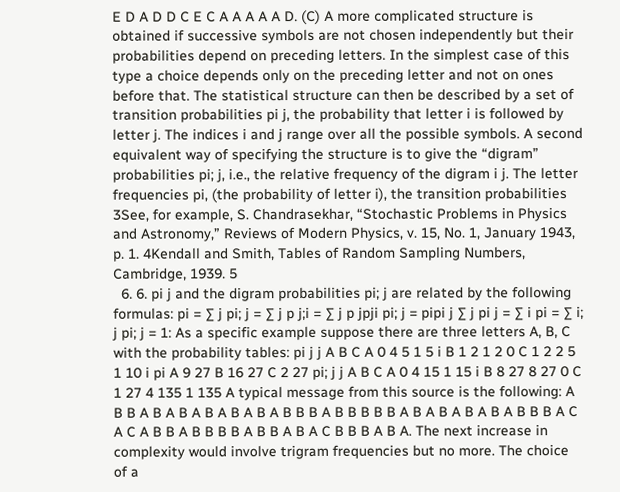E D A D D C E C A A A A A D. (C) A more complicated structure is obtained if successive symbols are not chosen independently but their probabilities depend on preceding letters. In the simplest case of this type a choice depends only on the preceding letter and not on ones before that. The statistical structure can then be described by a set of transition probabilities pi j, the probability that letter i is followed by letter j. The indices i and j range over all the possible symbols. A second equivalent way of specifying the structure is to give the “digram” probabilities pi; j, i.e., the relative frequency of the digram i j. The letter frequencies pi, (the probability of letter i), the transition probabilities 3See, for example, S. Chandrasekhar, “Stochastic Problems in Physics and Astronomy,” Reviews of Modern Physics, v. 15, No. 1, January 1943, p. 1. 4Kendall and Smith, Tables of Random Sampling Numbers, Cambridge, 1939. 5
  6. 6. pi j and the digram probabilities pi; j are related by the following formulas: pi = ∑ j pi; j = ∑ j p j;i = ∑ j p jpji pi; j = pipi j ∑ j pi j = ∑ i pi = ∑ i; j pi; j = 1: As a specific example suppose there are three letters A, B, C with the probability tables: pi j j A B C A 0 4 5 1 5 i B 1 2 1 2 0 C 1 2 2 5 1 10 i pi A 9 27 B 16 27 C 2 27 pi; j j A B C A 0 4 15 1 15 i B 8 27 8 27 0 C 1 27 4 135 1 135 A typical message from this source is the following: A B B A B A B A B A B A B A B B B A B B B B B A B A B A B A B A B B B A C A C A B B A B B B B A B B A B A C B B B A B A. The next increase in complexity would involve trigram frequencies but no more. The choice of a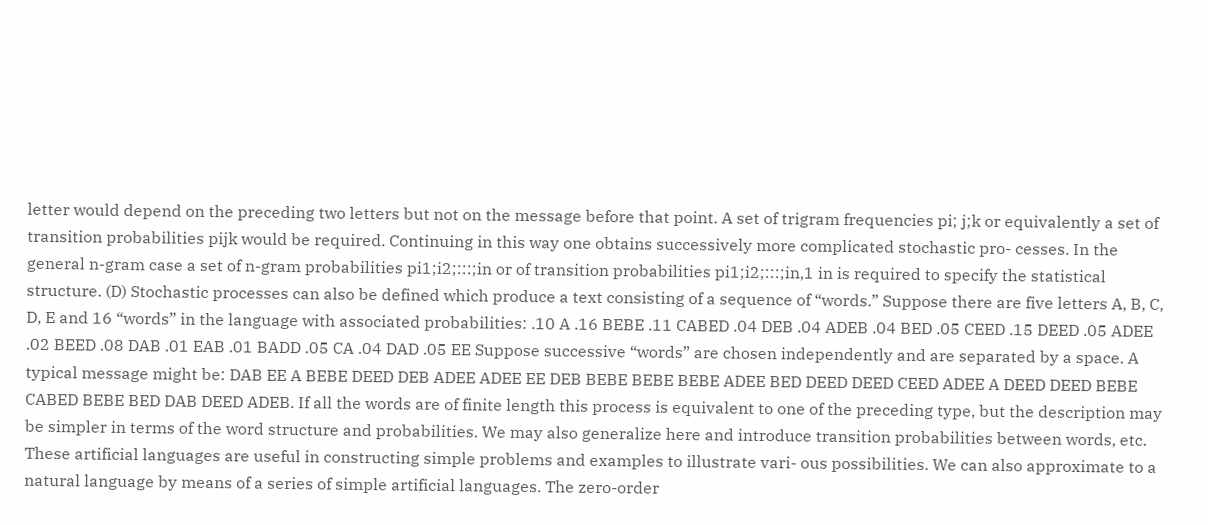letter would depend on the preceding two letters but not on the message before that point. A set of trigram frequencies pi; j;k or equivalently a set of transition probabilities pijk would be required. Continuing in this way one obtains successively more complicated stochastic pro- cesses. In the general n-gram case a set of n-gram probabilities pi1;i2;:::;in or of transition probabilities pi1;i2;:::;in,1 in is required to specify the statistical structure. (D) Stochastic processes can also be defined which produce a text consisting of a sequence of “words.” Suppose there are five letters A, B, C, D, E and 16 “words” in the language with associated probabilities: .10 A .16 BEBE .11 CABED .04 DEB .04 ADEB .04 BED .05 CEED .15 DEED .05 ADEE .02 BEED .08 DAB .01 EAB .01 BADD .05 CA .04 DAD .05 EE Suppose successive “words” are chosen independently and are separated by a space. A typical message might be: DAB EE A BEBE DEED DEB ADEE ADEE EE DEB BEBE BEBE BEBE ADEE BED DEED DEED CEED ADEE A DEED DEED BEBE CABED BEBE BED DAB DEED ADEB. If all the words are of finite length this process is equivalent to one of the preceding type, but the description may be simpler in terms of the word structure and probabilities. We may also generalize here and introduce transition probabilities between words, etc. These artificial languages are useful in constructing simple problems and examples to illustrate vari- ous possibilities. We can also approximate to a natural language by means of a series of simple artificial languages. The zero-order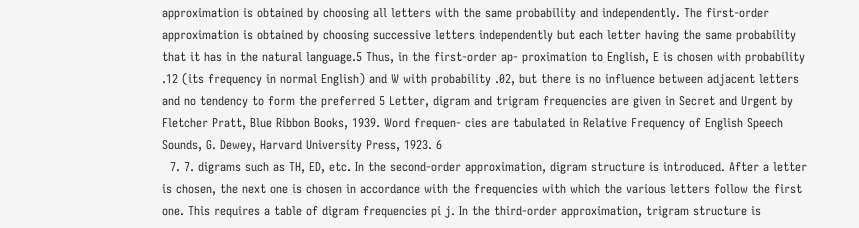approximation is obtained by choosing all letters with the same probability and independently. The first-order approximation is obtained by choosing successive letters independently but each letter having the same probability that it has in the natural language.5 Thus, in the first-order ap- proximation to English, E is chosen with probability .12 (its frequency in normal English) and W with probability .02, but there is no influence between adjacent letters and no tendency to form the preferred 5 Letter, digram and trigram frequencies are given in Secret and Urgent by Fletcher Pratt, Blue Ribbon Books, 1939. Word frequen- cies are tabulated in Relative Frequency of English Speech Sounds, G. Dewey, Harvard University Press, 1923. 6
  7. 7. digrams such as TH, ED, etc. In the second-order approximation, digram structure is introduced. After a letter is chosen, the next one is chosen in accordance with the frequencies with which the various letters follow the first one. This requires a table of digram frequencies pi j. In the third-order approximation, trigram structure is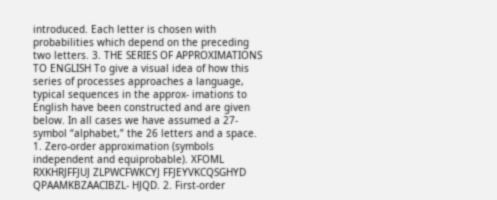introduced. Each letter is chosen with probabilities which depend on the preceding two letters. 3. THE SERIES OF APPROXIMATIONS TO ENGLISH To give a visual idea of how this series of processes approaches a language, typical sequences in the approx- imations to English have been constructed and are given below. In all cases we have assumed a 27-symbol “alphabet,” the 26 letters and a space. 1. Zero-order approximation (symbols independent and equiprobable). XFOML RXKHRJFFJUJ ZLPWCFWKCYJ FFJEYVKCQSGHYD QPAAMKBZAACIBZL- HJQD. 2. First-order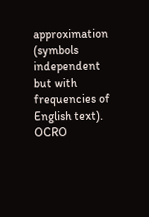approximation (symbols independent but with frequencies of English text). OCRO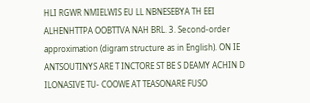HLI RGWR NMIELWIS EU LL NBNESEBYA TH EEI ALHENHTTPA OOBTTVA NAH BRL. 3. Second-order approximation (digram structure as in English). ON IE ANTSOUTINYS ARE T INCTORE ST BE S DEAMY ACHIN D ILONASIVE TU- COOWE AT TEASONARE FUSO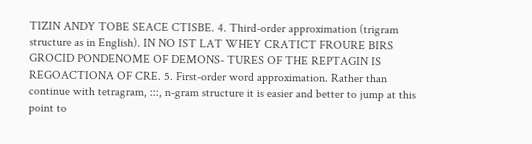TIZIN ANDY TOBE SEACE CTISBE. 4. Third-order approximation (trigram structure as in English). IN NO IST LAT WHEY CRATICT FROURE BIRS GROCID PONDENOME OF DEMONS- TURES OF THE REPTAGIN IS REGOACTIONA OF CRE. 5. First-order word approximation. Rather than continue with tetragram, :::, n-gram structure it is easier and better to jump at this point to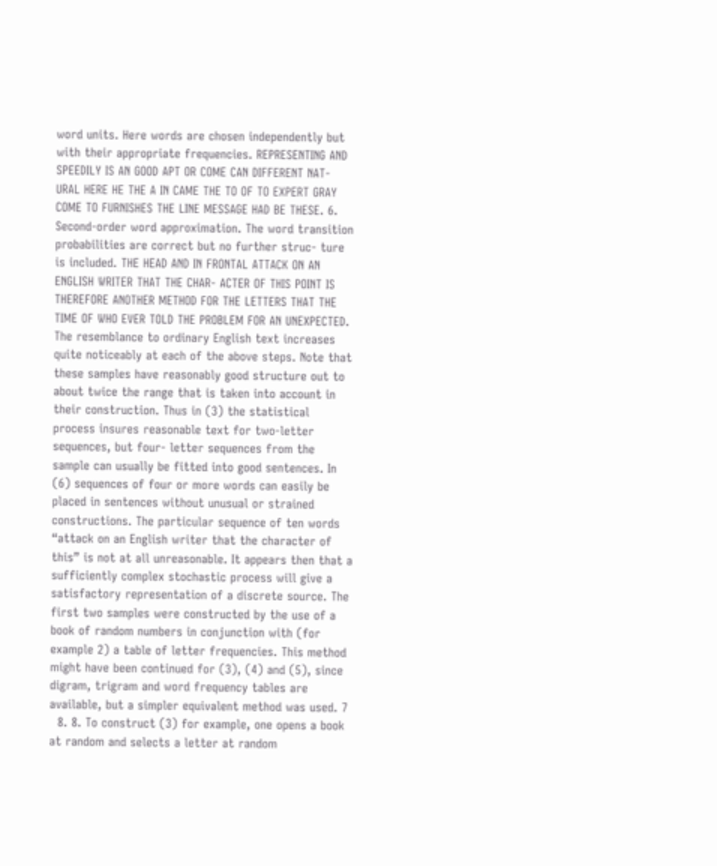word units. Here words are chosen independently but with their appropriate frequencies. REPRESENTING AND SPEEDILY IS AN GOOD APT OR COME CAN DIFFERENT NAT- URAL HERE HE THE A IN CAME THE TO OF TO EXPERT GRAY COME TO FURNISHES THE LINE MESSAGE HAD BE THESE. 6. Second-order word approximation. The word transition probabilities are correct but no further struc- ture is included. THE HEAD AND IN FRONTAL ATTACK ON AN ENGLISH WRITER THAT THE CHAR- ACTER OF THIS POINT IS THEREFORE ANOTHER METHOD FOR THE LETTERS THAT THE TIME OF WHO EVER TOLD THE PROBLEM FOR AN UNEXPECTED. The resemblance to ordinary English text increases quite noticeably at each of the above steps. Note that these samples have reasonably good structure out to about twice the range that is taken into account in their construction. Thus in (3) the statistical process insures reasonable text for two-letter sequences, but four- letter sequences from the sample can usually be fitted into good sentences. In (6) sequences of four or more words can easily be placed in sentences without unusual or strained constructions. The particular sequence of ten words “attack on an English writer that the character of this” is not at all unreasonable. It appears then that a sufficiently complex stochastic process will give a satisfactory representation of a discrete source. The first two samples were constructed by the use of a book of random numbers in conjunction with (for example 2) a table of letter frequencies. This method might have been continued for (3), (4) and (5), since digram, trigram and word frequency tables are available, but a simpler equivalent method was used. 7
  8. 8. To construct (3) for example, one opens a book at random and selects a letter at random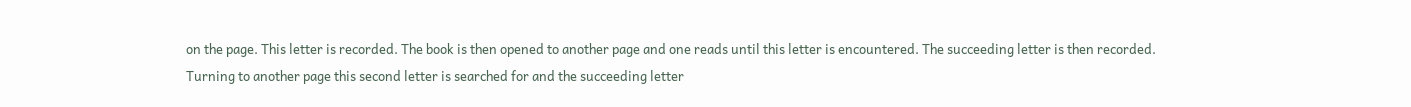on the page. This letter is recorded. The book is then opened to another page and one reads until this letter is encountered. The succeeding letter is then recorded. Turning to another page this second letter is searched for and the succeeding letter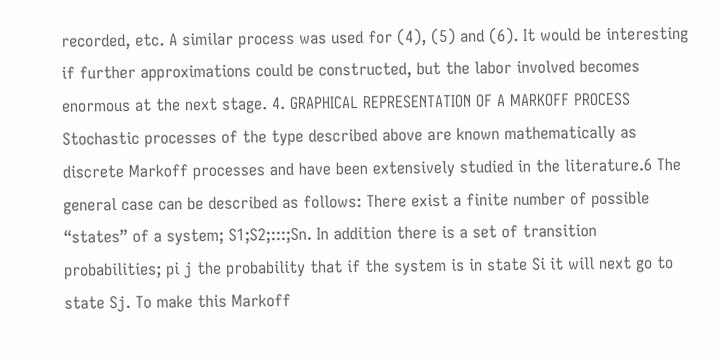recorded, etc. A similar process was used for (4), (5) and (6). It would be interesting if further approximations could be constructed, but the labor involved becomes enormous at the next stage. 4. GRAPHICAL REPRESENTATION OF A MARKOFF PROCESS Stochastic processes of the type described above are known mathematically as discrete Markoff processes and have been extensively studied in the literature.6 The general case can be described as follows: There exist a finite number of possible “states” of a system; S1;S2;:::;Sn. In addition there is a set of transition probabilities; pi j the probability that if the system is in state Si it will next go to state Sj. To make this Markoff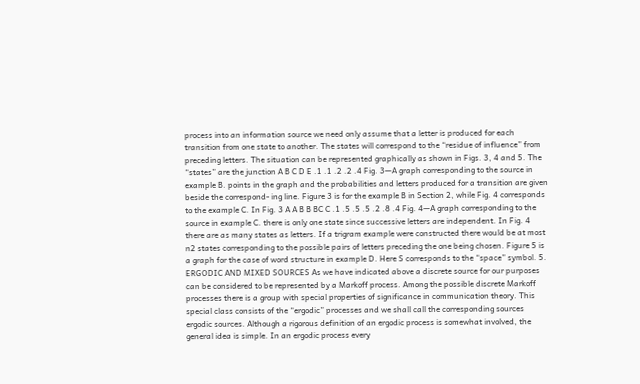process into an information source we need only assume that a letter is produced for each transition from one state to another. The states will correspond to the “residue of influence” from preceding letters. The situation can be represented graphically as shown in Figs. 3, 4 and 5. The “states” are the junction A B C D E .1 .1 .2 .2 .4 Fig. 3—A graph corresponding to the source in example B. points in the graph and the probabilities and letters produced for a transition are given beside the correspond- ing line. Figure 3 is for the example B in Section 2, while Fig. 4 corresponds to the example C. In Fig. 3 A A B B BC C .1 .5 .5 .5 .2 .8 .4 Fig. 4—A graph corresponding to the source in example C. there is only one state since successive letters are independent. In Fig. 4 there are as many states as letters. If a trigram example were constructed there would be at most n2 states corresponding to the possible pairs of letters preceding the one being chosen. Figure 5 is a graph for the case of word structure in example D. Here S corresponds to the “space” symbol. 5. ERGODIC AND MIXED SOURCES As we have indicated above a discrete source for our purposes can be considered to be represented by a Markoff process. Among the possible discrete Markoff processes there is a group with special properties of significance in communication theory. This special class consists of the “ergodic” processes and we shall call the corresponding sources ergodic sources. Although a rigorous definition of an ergodic process is somewhat involved, the general idea is simple. In an ergodic process every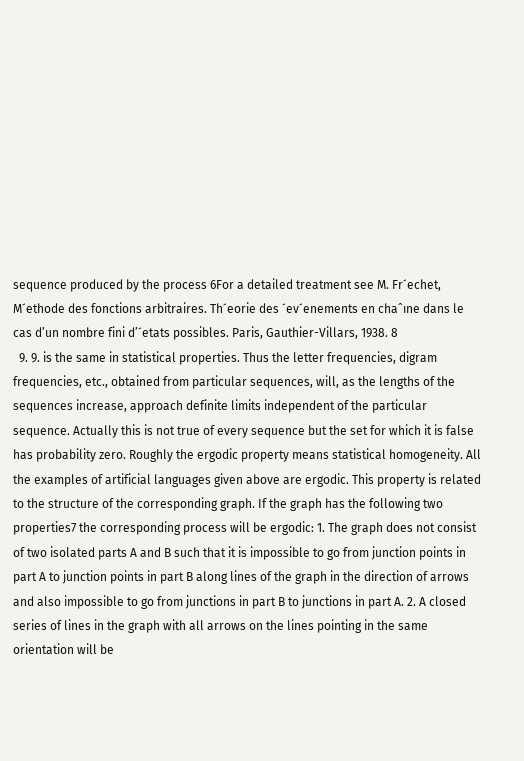sequence produced by the process 6For a detailed treatment see M. Fr´echet, M´ethode des fonctions arbitraires. Th´eorie des ´ev´enements en chaˆıne dans le cas d’un nombre fini d’´etats possibles. Paris, Gauthier-Villars, 1938. 8
  9. 9. is the same in statistical properties. Thus the letter frequencies, digram frequencies, etc., obtained from particular sequences, will, as the lengths of the sequences increase, approach definite limits independent of the particular sequence. Actually this is not true of every sequence but the set for which it is false has probability zero. Roughly the ergodic property means statistical homogeneity. All the examples of artificial languages given above are ergodic. This property is related to the structure of the corresponding graph. If the graph has the following two properties7 the corresponding process will be ergodic: 1. The graph does not consist of two isolated parts A and B such that it is impossible to go from junction points in part A to junction points in part B along lines of the graph in the direction of arrows and also impossible to go from junctions in part B to junctions in part A. 2. A closed series of lines in the graph with all arrows on the lines pointing in the same orientation will be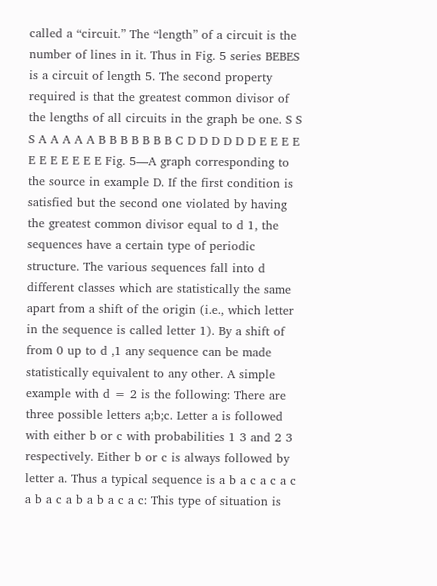called a “circuit.” The “length” of a circuit is the number of lines in it. Thus in Fig. 5 series BEBES is a circuit of length 5. The second property required is that the greatest common divisor of the lengths of all circuits in the graph be one. S S S A A A A A B B B B B B B C D D D D D D E E E E E E E E E E E Fig. 5—A graph corresponding to the source in example D. If the first condition is satisfied but the second one violated by having the greatest common divisor equal to d 1, the sequences have a certain type of periodic structure. The various sequences fall into d different classes which are statistically the same apart from a shift of the origin (i.e., which letter in the sequence is called letter 1). By a shift of from 0 up to d ,1 any sequence can be made statistically equivalent to any other. A simple example with d = 2 is the following: There are three possible letters a;b;c. Letter a is followed with either b or c with probabilities 1 3 and 2 3 respectively. Either b or c is always followed by letter a. Thus a typical sequence is a b a c a c a c a b a c a b a b a c a c: This type of situation is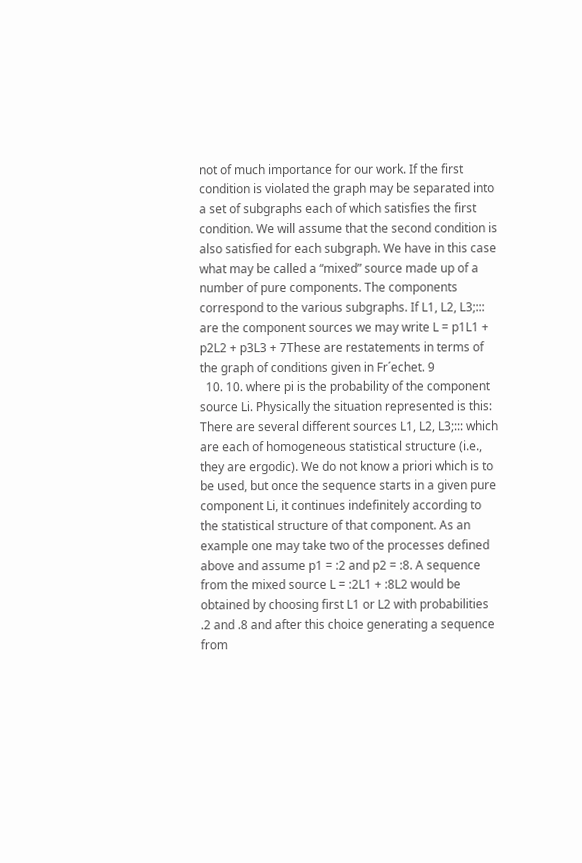not of much importance for our work. If the first condition is violated the graph may be separated into a set of subgraphs each of which satisfies the first condition. We will assume that the second condition is also satisfied for each subgraph. We have in this case what may be called a “mixed” source made up of a number of pure components. The components correspond to the various subgraphs. If L1, L2, L3;::: are the component sources we may write L = p1L1 + p2L2 + p3L3 + 7These are restatements in terms of the graph of conditions given in Fr´echet. 9
  10. 10. where pi is the probability of the component source Li. Physically the situation represented is this: There are several different sources L1, L2, L3;::: which are each of homogeneous statistical structure (i.e., they are ergodic). We do not know a priori which is to be used, but once the sequence starts in a given pure component Li, it continues indefinitely according to the statistical structure of that component. As an example one may take two of the processes defined above and assume p1 = :2 and p2 = :8. A sequence from the mixed source L = :2L1 + :8L2 would be obtained by choosing first L1 or L2 with probabilities .2 and .8 and after this choice generating a sequence from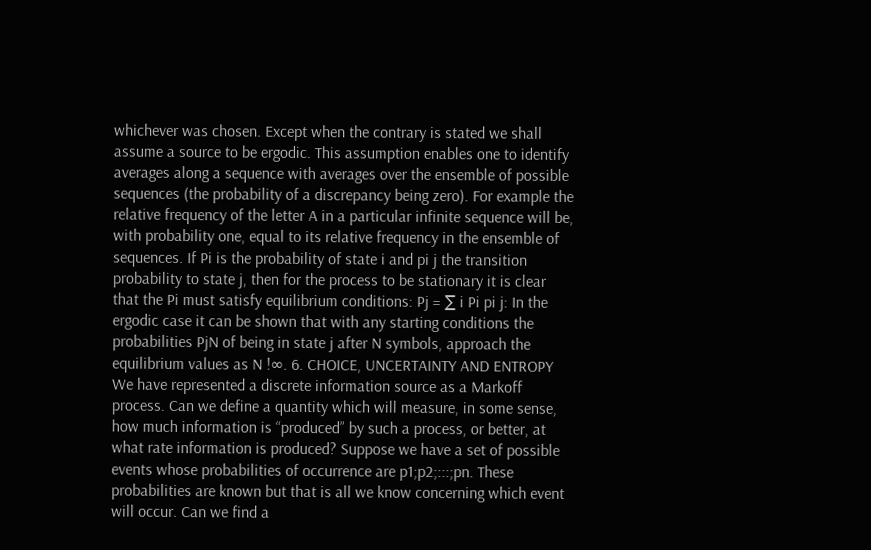whichever was chosen. Except when the contrary is stated we shall assume a source to be ergodic. This assumption enables one to identify averages along a sequence with averages over the ensemble of possible sequences (the probability of a discrepancy being zero). For example the relative frequency of the letter A in a particular infinite sequence will be, with probability one, equal to its relative frequency in the ensemble of sequences. If Pi is the probability of state i and pi j the transition probability to state j, then for the process to be stationary it is clear that the Pi must satisfy equilibrium conditions: Pj = ∑ i Pi pi j: In the ergodic case it can be shown that with any starting conditions the probabilities PjN of being in state j after N symbols, approach the equilibrium values as N !∞. 6. CHOICE, UNCERTAINTY AND ENTROPY We have represented a discrete information source as a Markoff process. Can we define a quantity which will measure, in some sense, how much information is “produced” by such a process, or better, at what rate information is produced? Suppose we have a set of possible events whose probabilities of occurrence are p1;p2;:::;pn. These probabilities are known but that is all we know concerning which event will occur. Can we find a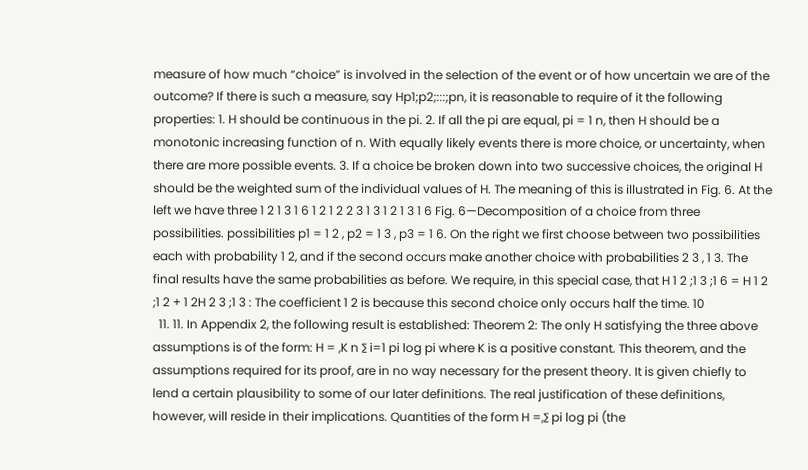measure of how much “choice” is involved in the selection of the event or of how uncertain we are of the outcome? If there is such a measure, say Hp1;p2;:::;pn, it is reasonable to require of it the following properties: 1. H should be continuous in the pi. 2. If all the pi are equal, pi = 1 n, then H should be a monotonic increasing function of n. With equally likely events there is more choice, or uncertainty, when there are more possible events. 3. If a choice be broken down into two successive choices, the original H should be the weighted sum of the individual values of H. The meaning of this is illustrated in Fig. 6. At the left we have three 1 2 1 3 1 6 1 2 1 2 2 3 1 3 1 2 1 3 1 6 Fig. 6—Decomposition of a choice from three possibilities. possibilities p1 = 1 2 , p2 = 1 3 , p3 = 1 6. On the right we first choose between two possibilities each with probability 1 2, and if the second occurs make another choice with probabilities 2 3 , 1 3. The final results have the same probabilities as before. We require, in this special case, that H 1 2 ;1 3 ;1 6 = H 1 2 ;1 2 + 1 2H 2 3 ;1 3 : The coefficient 1 2 is because this second choice only occurs half the time. 10
  11. 11. In Appendix 2, the following result is established: Theorem 2: The only H satisfying the three above assumptions is of the form: H = ,K n ∑ i=1 pi log pi where K is a positive constant. This theorem, and the assumptions required for its proof, are in no way necessary for the present theory. It is given chiefly to lend a certain plausibility to some of our later definitions. The real justification of these definitions, however, will reside in their implications. Quantities of the form H =,∑ pi log pi (the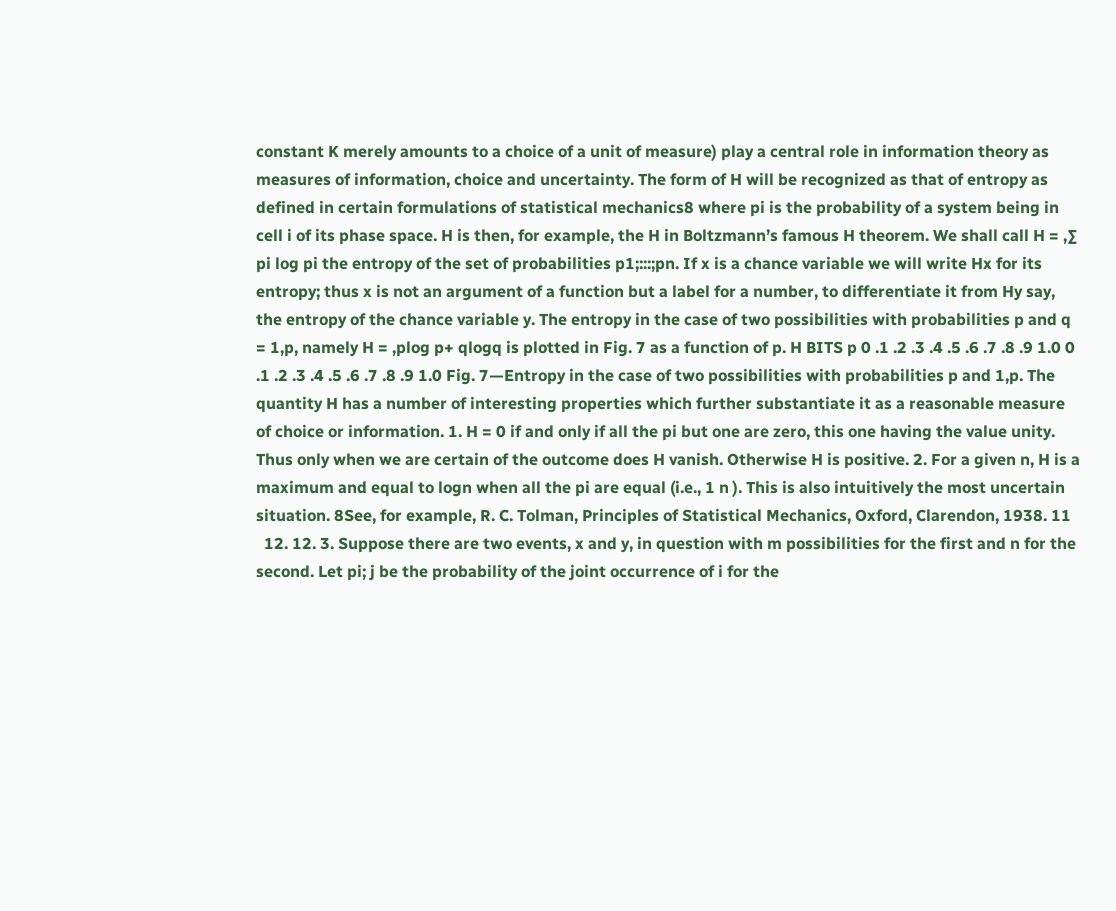constant K merely amounts to a choice of a unit of measure) play a central role in information theory as measures of information, choice and uncertainty. The form of H will be recognized as that of entropy as defined in certain formulations of statistical mechanics8 where pi is the probability of a system being in cell i of its phase space. H is then, for example, the H in Boltzmann’s famous H theorem. We shall call H = ,∑ pi log pi the entropy of the set of probabilities p1;:::;pn. If x is a chance variable we will write Hx for its entropy; thus x is not an argument of a function but a label for a number, to differentiate it from Hy say, the entropy of the chance variable y. The entropy in the case of two possibilities with probabilities p and q = 1,p, namely H = ,plog p+ qlogq is plotted in Fig. 7 as a function of p. H BITS p 0 .1 .2 .3 .4 .5 .6 .7 .8 .9 1.0 0 .1 .2 .3 .4 .5 .6 .7 .8 .9 1.0 Fig. 7—Entropy in the case of two possibilities with probabilities p and 1,p. The quantity H has a number of interesting properties which further substantiate it as a reasonable measure of choice or information. 1. H = 0 if and only if all the pi but one are zero, this one having the value unity. Thus only when we are certain of the outcome does H vanish. Otherwise H is positive. 2. For a given n, H is a maximum and equal to logn when all the pi are equal (i.e., 1 n ). This is also intuitively the most uncertain situation. 8See, for example, R. C. Tolman, Principles of Statistical Mechanics, Oxford, Clarendon, 1938. 11
  12. 12. 3. Suppose there are two events, x and y, in question with m possibilities for the first and n for the second. Let pi; j be the probability of the joint occurrence of i for the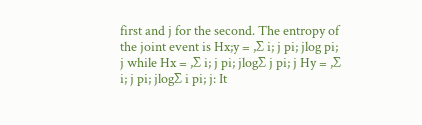first and j for the second. The entropy of the joint event is Hx;y = ,∑ i; j pi; jlog pi; j while Hx = ,∑ i; j pi; jlog∑ j pi; j Hy = ,∑ i; j pi; jlog∑ i pi; j: It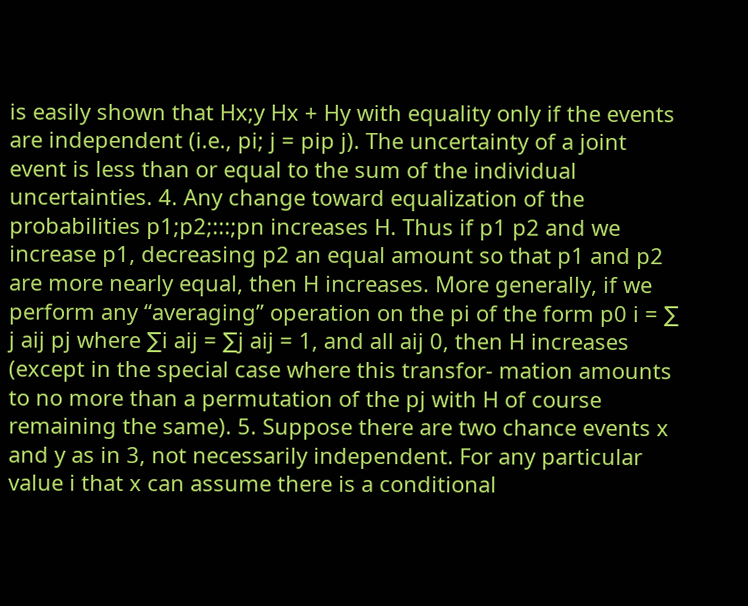is easily shown that Hx;y Hx + Hy with equality only if the events are independent (i.e., pi; j = pip j). The uncertainty of a joint event is less than or equal to the sum of the individual uncertainties. 4. Any change toward equalization of the probabilities p1;p2;:::;pn increases H. Thus if p1 p2 and we increase p1, decreasing p2 an equal amount so that p1 and p2 are more nearly equal, then H increases. More generally, if we perform any “averaging” operation on the pi of the form p0 i = ∑ j aij pj where ∑i aij = ∑j aij = 1, and all aij 0, then H increases (except in the special case where this transfor- mation amounts to no more than a permutation of the pj with H of course remaining the same). 5. Suppose there are two chance events x and y as in 3, not necessarily independent. For any particular value i that x can assume there is a conditional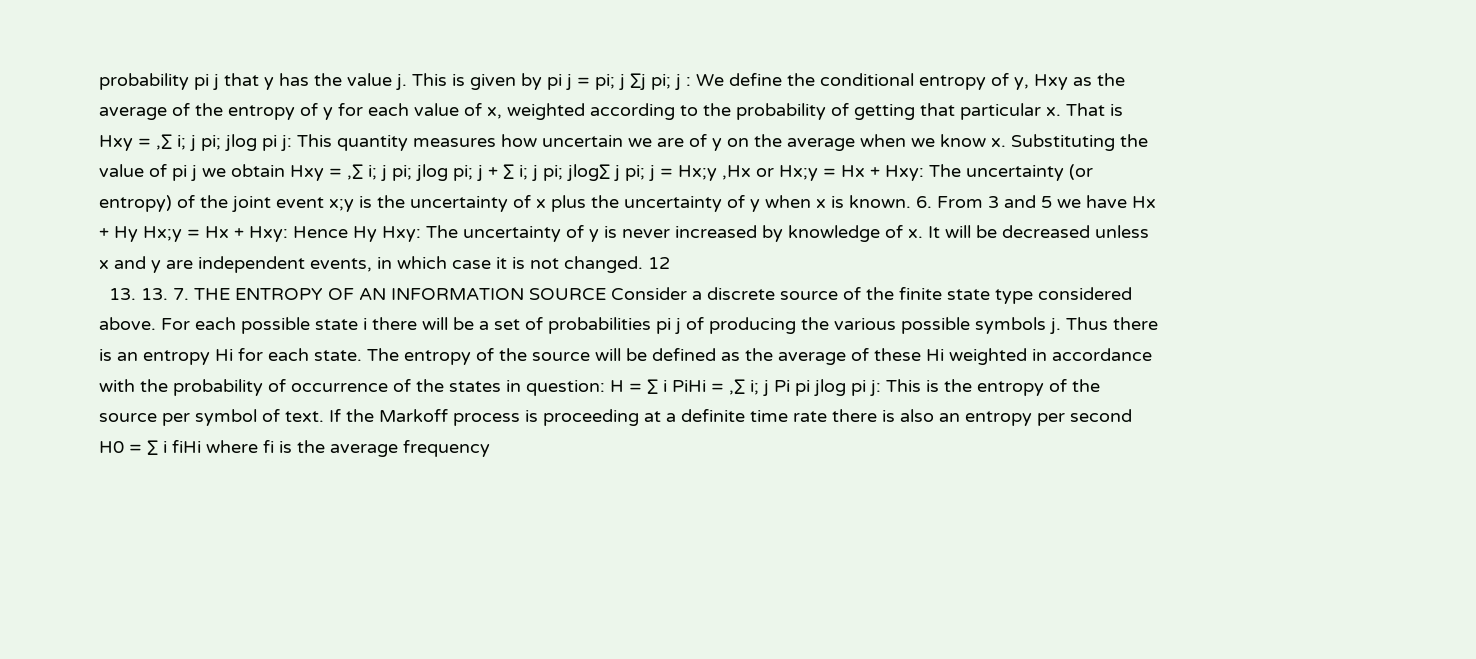probability pi j that y has the value j. This is given by pi j = pi; j ∑j pi; j : We define the conditional entropy of y, Hxy as the average of the entropy of y for each value of x, weighted according to the probability of getting that particular x. That is Hxy = ,∑ i; j pi; jlog pi j: This quantity measures how uncertain we are of y on the average when we know x. Substituting the value of pi j we obtain Hxy = ,∑ i; j pi; jlog pi; j + ∑ i; j pi; jlog∑ j pi; j = Hx;y ,Hx or Hx;y = Hx + Hxy: The uncertainty (or entropy) of the joint event x;y is the uncertainty of x plus the uncertainty of y when x is known. 6. From 3 and 5 we have Hx + Hy Hx;y = Hx + Hxy: Hence Hy Hxy: The uncertainty of y is never increased by knowledge of x. It will be decreased unless x and y are independent events, in which case it is not changed. 12
  13. 13. 7. THE ENTROPY OF AN INFORMATION SOURCE Consider a discrete source of the finite state type considered above. For each possible state i there will be a set of probabilities pi j of producing the various possible symbols j. Thus there is an entropy Hi for each state. The entropy of the source will be defined as the average of these Hi weighted in accordance with the probability of occurrence of the states in question: H = ∑ i PiHi = ,∑ i; j Pi pi jlog pi j: This is the entropy of the source per symbol of text. If the Markoff process is proceeding at a definite time rate there is also an entropy per second H0 = ∑ i fiHi where fi is the average frequency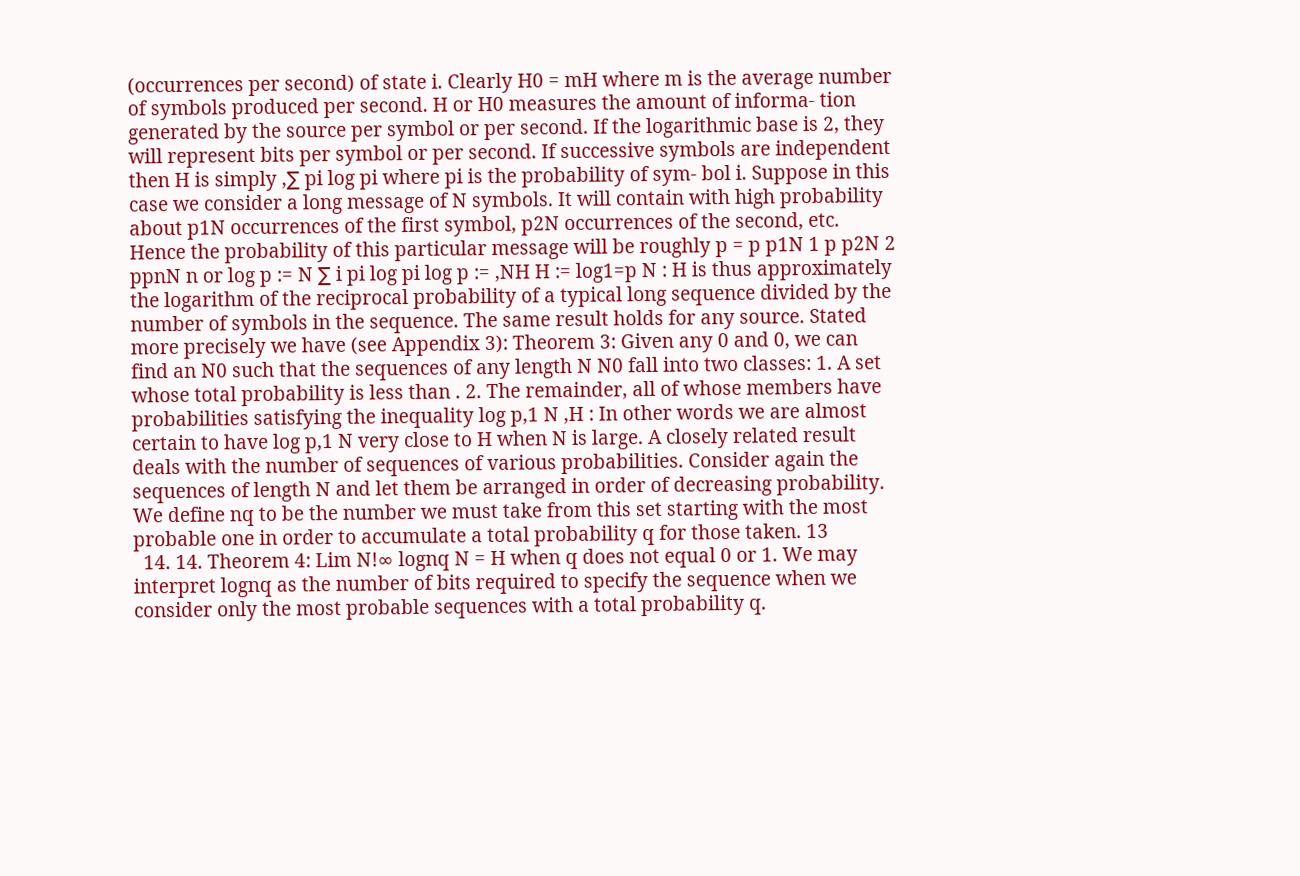(occurrences per second) of state i. Clearly H0 = mH where m is the average number of symbols produced per second. H or H0 measures the amount of informa- tion generated by the source per symbol or per second. If the logarithmic base is 2, they will represent bits per symbol or per second. If successive symbols are independent then H is simply ,∑ pi log pi where pi is the probability of sym- bol i. Suppose in this case we consider a long message of N symbols. It will contain with high probability about p1N occurrences of the first symbol, p2N occurrences of the second, etc. Hence the probability of this particular message will be roughly p = p p1N 1 p p2N 2 ppnN n or log p := N ∑ i pi log pi log p := ,NH H := log1=p N : H is thus approximately the logarithm of the reciprocal probability of a typical long sequence divided by the number of symbols in the sequence. The same result holds for any source. Stated more precisely we have (see Appendix 3): Theorem 3: Given any 0 and 0, we can find an N0 such that the sequences of any length N N0 fall into two classes: 1. A set whose total probability is less than . 2. The remainder, all of whose members have probabilities satisfying the inequality log p,1 N ,H : In other words we are almost certain to have log p,1 N very close to H when N is large. A closely related result deals with the number of sequences of various probabilities. Consider again the sequences of length N and let them be arranged in order of decreasing probability. We define nq to be the number we must take from this set starting with the most probable one in order to accumulate a total probability q for those taken. 13
  14. 14. Theorem 4: Lim N!∞ lognq N = H when q does not equal 0 or 1. We may interpret lognq as the number of bits required to specify the sequence when we consider only the most probable sequences with a total probability q.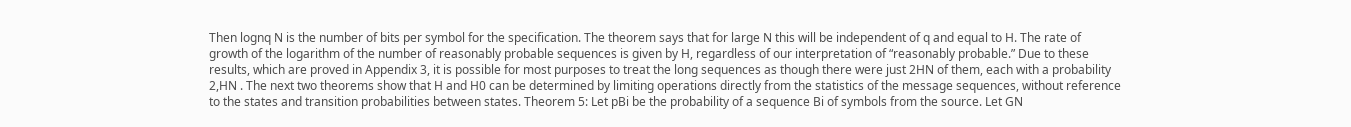Then lognq N is the number of bits per symbol for the specification. The theorem says that for large N this will be independent of q and equal to H. The rate of growth of the logarithm of the number of reasonably probable sequences is given by H, regardless of our interpretation of “reasonably probable.” Due to these results, which are proved in Appendix 3, it is possible for most purposes to treat the long sequences as though there were just 2HN of them, each with a probability 2,HN . The next two theorems show that H and H0 can be determined by limiting operations directly from the statistics of the message sequences, without reference to the states and transition probabilities between states. Theorem 5: Let pBi be the probability of a sequence Bi of symbols from the source. Let GN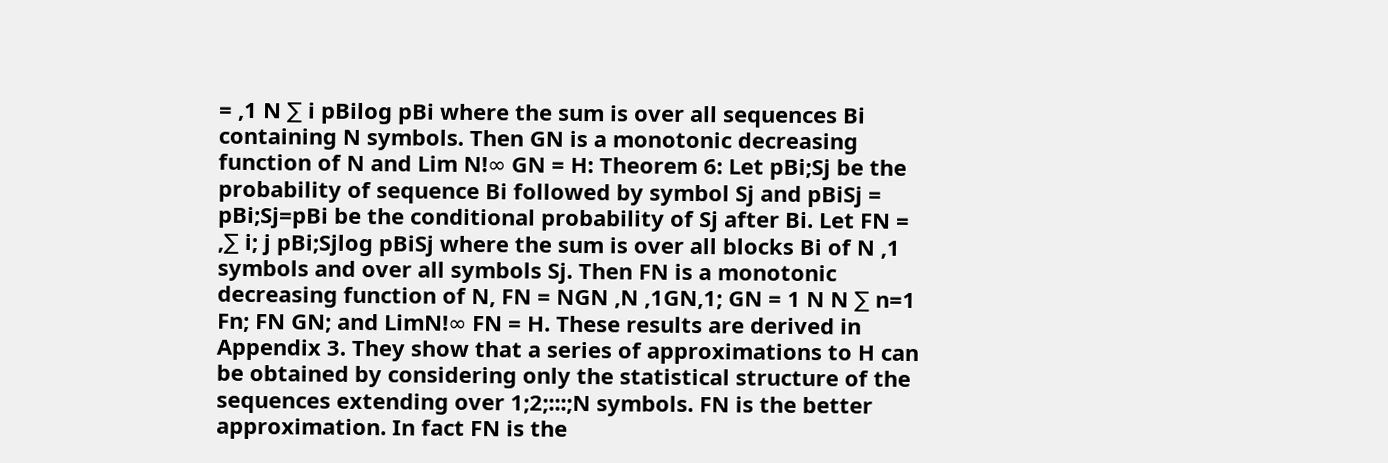= ,1 N ∑ i pBilog pBi where the sum is over all sequences Bi containing N symbols. Then GN is a monotonic decreasing function of N and Lim N!∞ GN = H: Theorem 6: Let pBi;Sj be the probability of sequence Bi followed by symbol Sj and pBiSj = pBi;Sj=pBi be the conditional probability of Sj after Bi. Let FN = ,∑ i; j pBi;Sjlog pBiSj where the sum is over all blocks Bi of N ,1 symbols and over all symbols Sj. Then FN is a monotonic decreasing function of N, FN = NGN ,N ,1GN,1; GN = 1 N N ∑ n=1 Fn; FN GN; and LimN!∞ FN = H. These results are derived in Appendix 3. They show that a series of approximations to H can be obtained by considering only the statistical structure of the sequences extending over 1;2;:::;N symbols. FN is the better approximation. In fact FN is the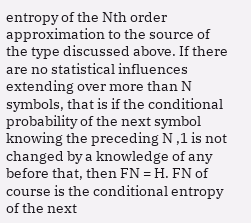entropy of the Nth order approximation to the source of the type discussed above. If there are no statistical influences extending over more than N symbols, that is if the conditional probability of the next symbol knowing the preceding N ,1 is not changed by a knowledge of any before that, then FN = H. FN of course is the conditional entropy of the next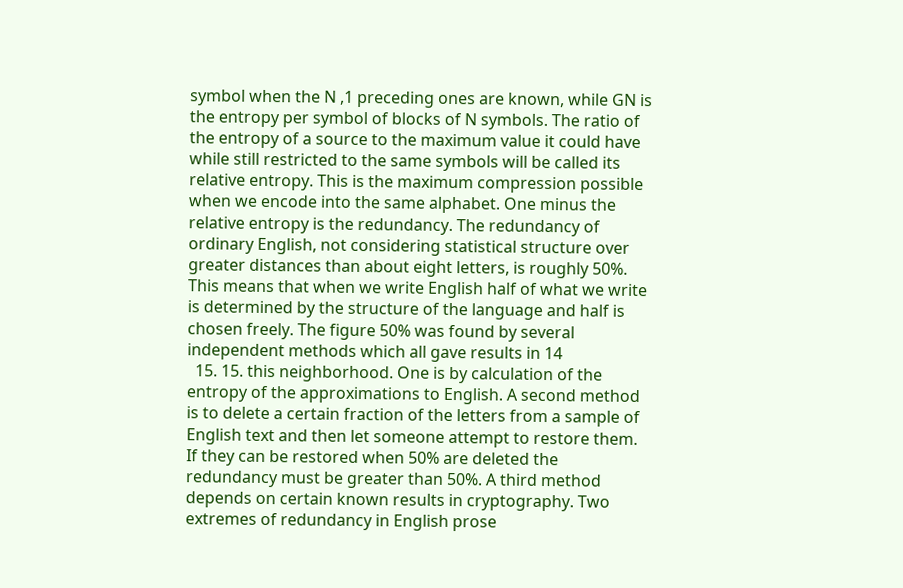symbol when the N ,1 preceding ones are known, while GN is the entropy per symbol of blocks of N symbols. The ratio of the entropy of a source to the maximum value it could have while still restricted to the same symbols will be called its relative entropy. This is the maximum compression possible when we encode into the same alphabet. One minus the relative entropy is the redundancy. The redundancy of ordinary English, not considering statistical structure over greater distances than about eight letters, is roughly 50%. This means that when we write English half of what we write is determined by the structure of the language and half is chosen freely. The figure 50% was found by several independent methods which all gave results in 14
  15. 15. this neighborhood. One is by calculation of the entropy of the approximations to English. A second method is to delete a certain fraction of the letters from a sample of English text and then let someone attempt to restore them. If they can be restored when 50% are deleted the redundancy must be greater than 50%. A third method depends on certain known results in cryptography. Two extremes of redundancy in English prose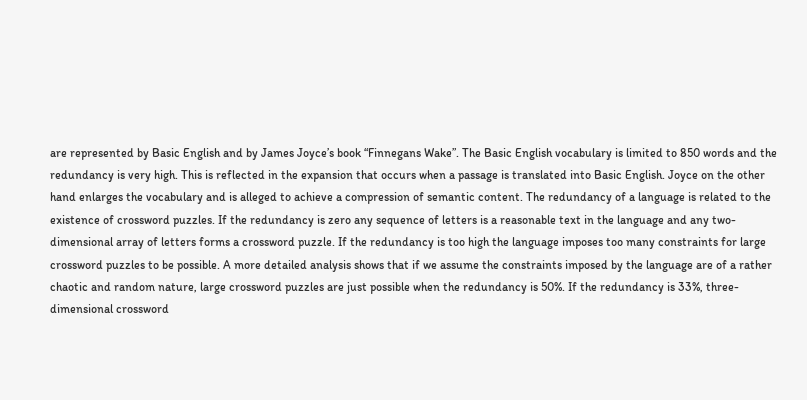are represented by Basic English and by James Joyce’s book “Finnegans Wake”. The Basic English vocabulary is limited to 850 words and the redundancy is very high. This is reflected in the expansion that occurs when a passage is translated into Basic English. Joyce on the other hand enlarges the vocabulary and is alleged to achieve a compression of semantic content. The redundancy of a language is related to the existence of crossword puzzles. If the redundancy is zero any sequence of letters is a reasonable text in the language and any two-dimensional array of letters forms a crossword puzzle. If the redundancy is too high the language imposes too many constraints for large crossword puzzles to be possible. A more detailed analysis shows that if we assume the constraints imposed by the language are of a rather chaotic and random nature, large crossword puzzles are just possible when the redundancy is 50%. If the redundancy is 33%, three-dimensional crossword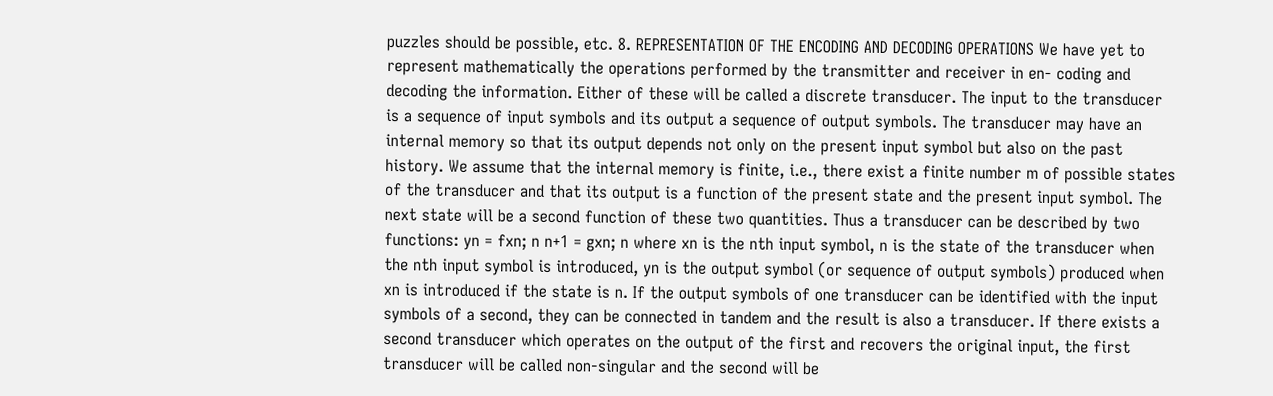puzzles should be possible, etc. 8. REPRESENTATION OF THE ENCODING AND DECODING OPERATIONS We have yet to represent mathematically the operations performed by the transmitter and receiver in en- coding and decoding the information. Either of these will be called a discrete transducer. The input to the transducer is a sequence of input symbols and its output a sequence of output symbols. The transducer may have an internal memory so that its output depends not only on the present input symbol but also on the past history. We assume that the internal memory is finite, i.e., there exist a finite number m of possible states of the transducer and that its output is a function of the present state and the present input symbol. The next state will be a second function of these two quantities. Thus a transducer can be described by two functions: yn = fxn; n n+1 = gxn; n where xn is the nth input symbol, n is the state of the transducer when the nth input symbol is introduced, yn is the output symbol (or sequence of output symbols) produced when xn is introduced if the state is n. If the output symbols of one transducer can be identified with the input symbols of a second, they can be connected in tandem and the result is also a transducer. If there exists a second transducer which operates on the output of the first and recovers the original input, the first transducer will be called non-singular and the second will be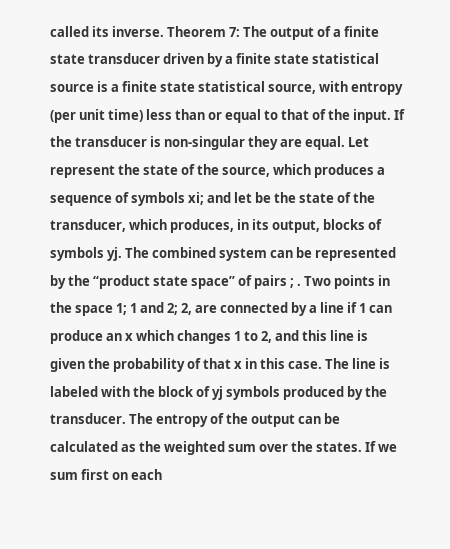called its inverse. Theorem 7: The output of a finite state transducer driven by a finite state statistical source is a finite state statistical source, with entropy (per unit time) less than or equal to that of the input. If the transducer is non-singular they are equal. Let represent the state of the source, which produces a sequence of symbols xi; and let be the state of the transducer, which produces, in its output, blocks of symbols yj. The combined system can be represented by the “product state space” of pairs ; . Two points in the space 1; 1 and 2; 2, are connected by a line if 1 can produce an x which changes 1 to 2, and this line is given the probability of that x in this case. The line is labeled with the block of yj symbols produced by the transducer. The entropy of the output can be calculated as the weighted sum over the states. If we sum first on each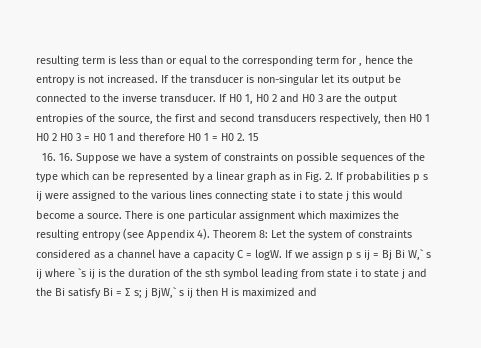resulting term is less than or equal to the corresponding term for , hence the entropy is not increased. If the transducer is non-singular let its output be connected to the inverse transducer. If H0 1, H0 2 and H0 3 are the output entropies of the source, the first and second transducers respectively, then H0 1 H0 2 H0 3 = H0 1 and therefore H0 1 = H0 2. 15
  16. 16. Suppose we have a system of constraints on possible sequences of the type which can be represented by a linear graph as in Fig. 2. If probabilities p s ij were assigned to the various lines connecting state i to state j this would become a source. There is one particular assignment which maximizes the resulting entropy (see Appendix 4). Theorem 8: Let the system of constraints considered as a channel have a capacity C = logW. If we assign p s ij = Bj Bi W,` s ij where `s ij is the duration of the sth symbol leading from state i to state j and the Bi satisfy Bi = ∑ s; j BjW,` s ij then H is maximized and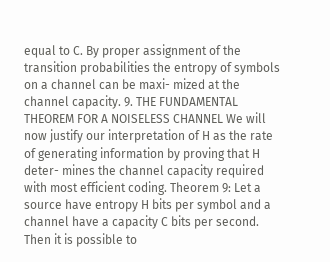equal to C. By proper assignment of the transition probabilities the entropy of symbols on a channel can be maxi- mized at the channel capacity. 9. THE FUNDAMENTAL THEOREM FOR A NOISELESS CHANNEL We will now justify our interpretation of H as the rate of generating information by proving that H deter- mines the channel capacity required with most efficient coding. Theorem 9: Let a source have entropy H bits per symbol and a channel have a capacity C bits per second. Then it is possible to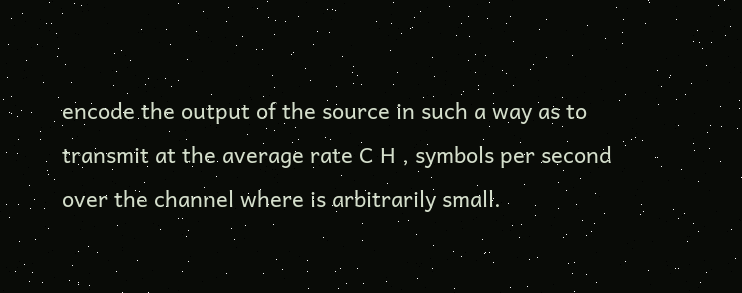encode the output of the source in such a way as to transmit at the average rate C H , symbols per second over the channel where is arbitrarily small.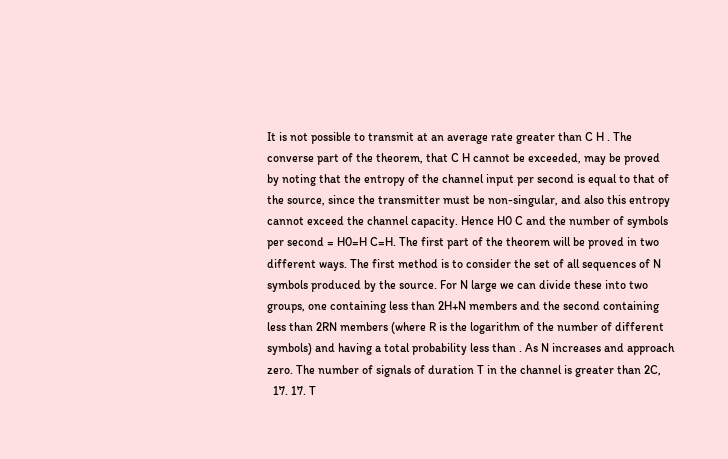It is not possible to transmit at an average rate greater than C H . The converse part of the theorem, that C H cannot be exceeded, may be proved by noting that the entropy of the channel input per second is equal to that of the source, since the transmitter must be non-singular, and also this entropy cannot exceed the channel capacity. Hence H0 C and the number of symbols per second = H0=H C=H. The first part of the theorem will be proved in two different ways. The first method is to consider the set of all sequences of N symbols produced by the source. For N large we can divide these into two groups, one containing less than 2H+N members and the second containing less than 2RN members (where R is the logarithm of the number of different symbols) and having a total probability less than . As N increases and approach zero. The number of signals of duration T in the channel is greater than 2C,
  17. 17. T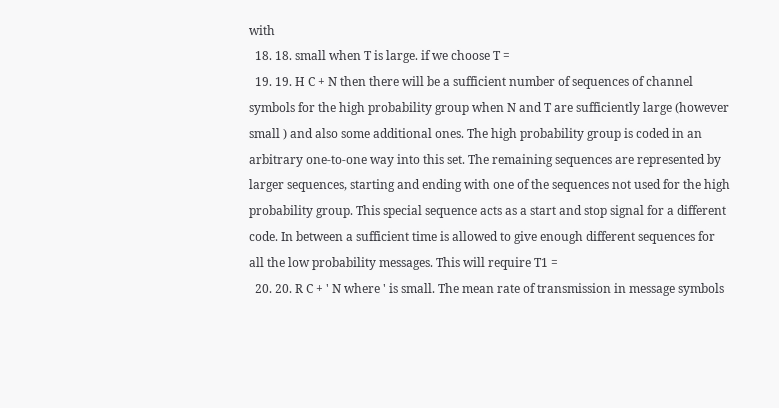with
  18. 18. small when T is large. if we choose T =
  19. 19. H C + N then there will be a sufficient number of sequences of channel symbols for the high probability group when N and T are sufficiently large (however small ) and also some additional ones. The high probability group is coded in an arbitrary one-to-one way into this set. The remaining sequences are represented by larger sequences, starting and ending with one of the sequences not used for the high probability group. This special sequence acts as a start and stop signal for a different code. In between a sufficient time is allowed to give enough different sequences for all the low probability messages. This will require T1 =
  20. 20. R C + ' N where ' is small. The mean rate of transmission in message symbols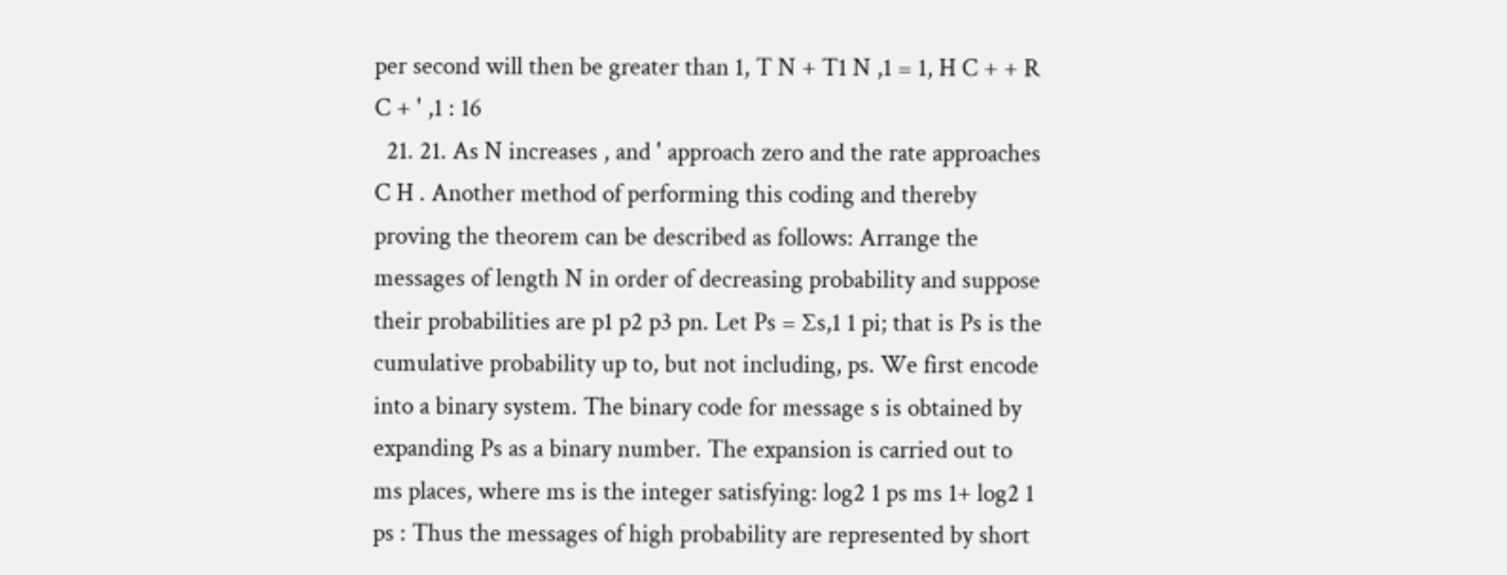per second will then be greater than 1, T N + T1 N ,1 = 1, H C + + R C + ' ,1 : 16
  21. 21. As N increases , and ' approach zero and the rate approaches C H . Another method of performing this coding and thereby proving the theorem can be described as follows: Arrange the messages of length N in order of decreasing probability and suppose their probabilities are p1 p2 p3 pn. Let Ps = ∑s,1 1 pi; that is Ps is the cumulative probability up to, but not including, ps. We first encode into a binary system. The binary code for message s is obtained by expanding Ps as a binary number. The expansion is carried out to ms places, where ms is the integer satisfying: log2 1 ps ms 1+ log2 1 ps : Thus the messages of high probability are represented by short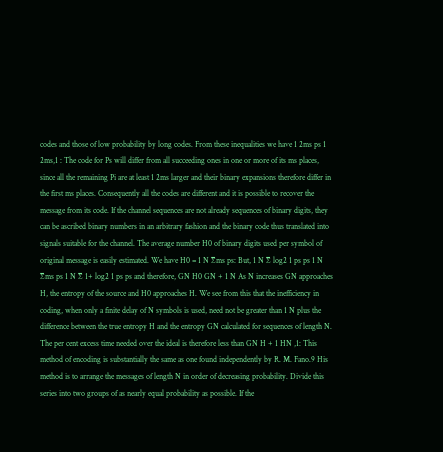codes and those of low probability by long codes. From these inequalities we have 1 2ms ps 1 2ms,1 : The code for Ps will differ from all succeeding ones in one or more of its ms places, since all the remaining Pi are at least 1 2ms larger and their binary expansions therefore differ in the first ms places. Consequently all the codes are different and it is possible to recover the message from its code. If the channel sequences are not already sequences of binary digits, they can be ascribed binary numbers in an arbitrary fashion and the binary code thus translated into signals suitable for the channel. The average number H0 of binary digits used per symbol of original message is easily estimated. We have H0 = 1 N ∑ms ps: But, 1 N ∑ log2 1 ps ps 1 N ∑ms ps 1 N ∑ 1+ log2 1 ps ps and therefore, GN H0 GN + 1 N As N increases GN approaches H, the entropy of the source and H0 approaches H. We see from this that the inefficiency in coding, when only a finite delay of N symbols is used, need not be greater than 1 N plus the difference between the true entropy H and the entropy GN calculated for sequences of length N. The per cent excess time needed over the ideal is therefore less than GN H + 1 HN ,1: This method of encoding is substantially the same as one found independently by R. M. Fano.9 His method is to arrange the messages of length N in order of decreasing probability. Divide this series into two groups of as nearly equal probability as possible. If the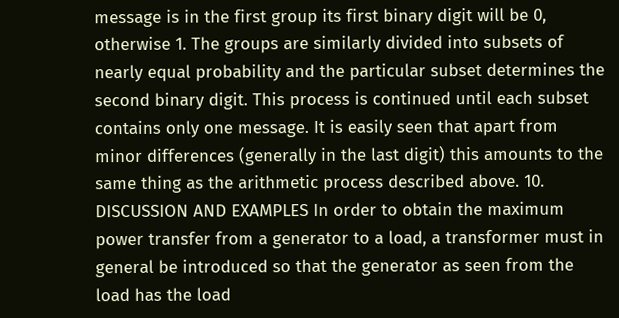message is in the first group its first binary digit will be 0, otherwise 1. The groups are similarly divided into subsets of nearly equal probability and the particular subset determines the second binary digit. This process is continued until each subset contains only one message. It is easily seen that apart from minor differences (generally in the last digit) this amounts to the same thing as the arithmetic process described above. 10. DISCUSSION AND EXAMPLES In order to obtain the maximum power transfer from a generator to a load, a transformer must in general be introduced so that the generator as seen from the load has the load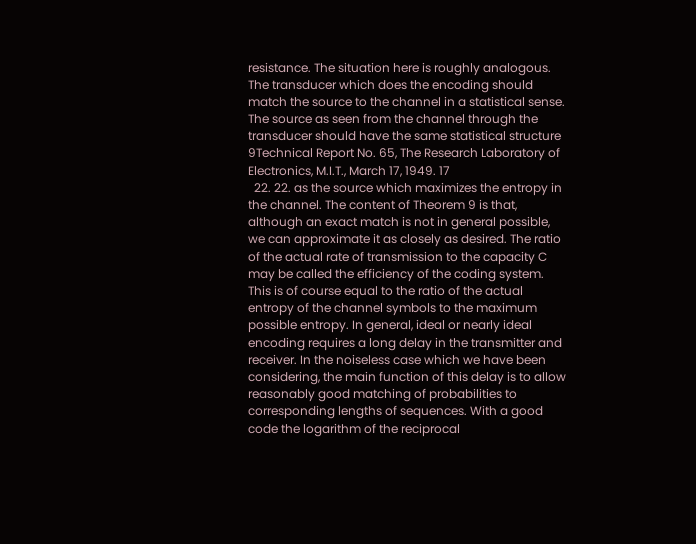resistance. The situation here is roughly analogous. The transducer which does the encoding should match the source to the channel in a statistical sense. The source as seen from the channel through the transducer should have the same statistical structure 9Technical Report No. 65, The Research Laboratory of Electronics, M.I.T., March 17, 1949. 17
  22. 22. as the source which maximizes the entropy in the channel. The content of Theorem 9 is that, although an exact match is not in general possible, we can approximate it as closely as desired. The ratio of the actual rate of transmission to the capacity C may be called the efficiency of the coding system. This is of course equal to the ratio of the actual entropy of the channel symbols to the maximum possible entropy. In general, ideal or nearly ideal encoding requires a long delay in the transmitter and receiver. In the noiseless case which we have been considering, the main function of this delay is to allow reasonably good matching of probabilities to corresponding lengths of sequences. With a good code the logarithm of the reciprocal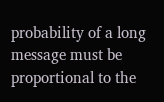probability of a long message must be proportional to the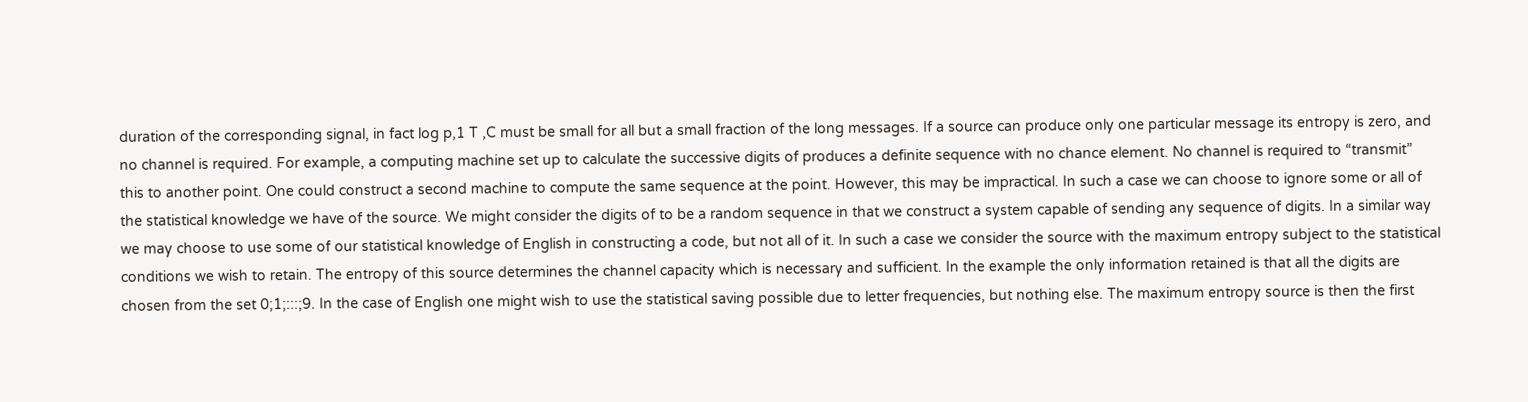duration of the corresponding signal, in fact log p,1 T ,C must be small for all but a small fraction of the long messages. If a source can produce only one particular message its entropy is zero, and no channel is required. For example, a computing machine set up to calculate the successive digits of produces a definite sequence with no chance element. No channel is required to “transmit” this to another point. One could construct a second machine to compute the same sequence at the point. However, this may be impractical. In such a case we can choose to ignore some or all of the statistical knowledge we have of the source. We might consider the digits of to be a random sequence in that we construct a system capable of sending any sequence of digits. In a similar way we may choose to use some of our statistical knowledge of English in constructing a code, but not all of it. In such a case we consider the source with the maximum entropy subject to the statistical conditions we wish to retain. The entropy of this source determines the channel capacity which is necessary and sufficient. In the example the only information retained is that all the digits are chosen from the set 0;1;:::;9. In the case of English one might wish to use the statistical saving possible due to letter frequencies, but nothing else. The maximum entropy source is then the first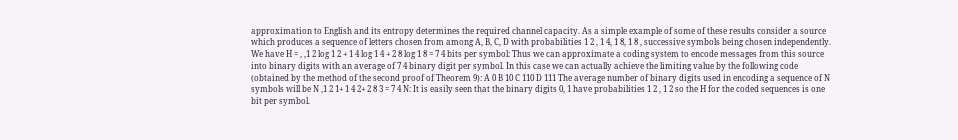approximation to English and its entropy determines the required channel capacity. As a simple example of some of these results consider a source which produces a sequence of letters chosen from among A, B, C, D with probabilities 1 2 , 1 4, 1 8, 1 8 , successive symbols being chosen independently. We have H = , ,1 2 log 1 2 + 1 4 log 1 4 + 2 8 log 1 8 = 7 4 bits per symbol: Thus we can approximate a coding system to encode messages from this source into binary digits with an average of 7 4 binary digit per symbol. In this case we can actually achieve the limiting value by the following code (obtained by the method of the second proof of Theorem 9): A 0 B 10 C 110 D 111 The average number of binary digits used in encoding a sequence of N symbols will be N ,1 2 1+ 1 4 2+ 2 8 3 = 7 4 N: It is easily seen that the binary digits 0, 1 have probabilities 1 2 , 1 2 so the H for the coded sequences is one bit per symbol.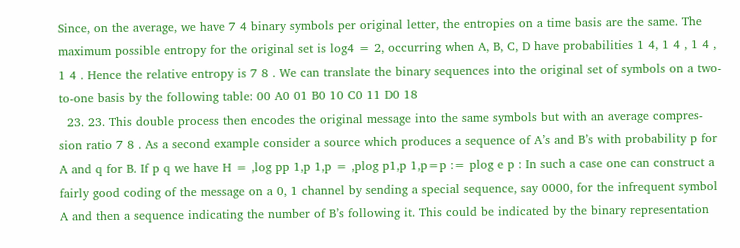Since, on the average, we have 7 4 binary symbols per original letter, the entropies on a time basis are the same. The maximum possible entropy for the original set is log4 = 2, occurring when A, B, C, D have probabilities 1 4, 1 4 , 1 4 , 1 4 . Hence the relative entropy is 7 8 . We can translate the binary sequences into the original set of symbols on a two-to-one basis by the following table: 00 A0 01 B0 10 C0 11 D0 18
  23. 23. This double process then encodes the original message into the same symbols but with an average compres- sion ratio 7 8 . As a second example consider a source which produces a sequence of A’s and B’s with probability p for A and q for B. If p q we have H = ,log pp 1,p 1,p = ,plog p1,p 1,p=p := plog e p : In such a case one can construct a fairly good coding of the message on a 0, 1 channel by sending a special sequence, say 0000, for the infrequent symbol A and then a sequence indicating the number of B’s following it. This could be indicated by the binary representation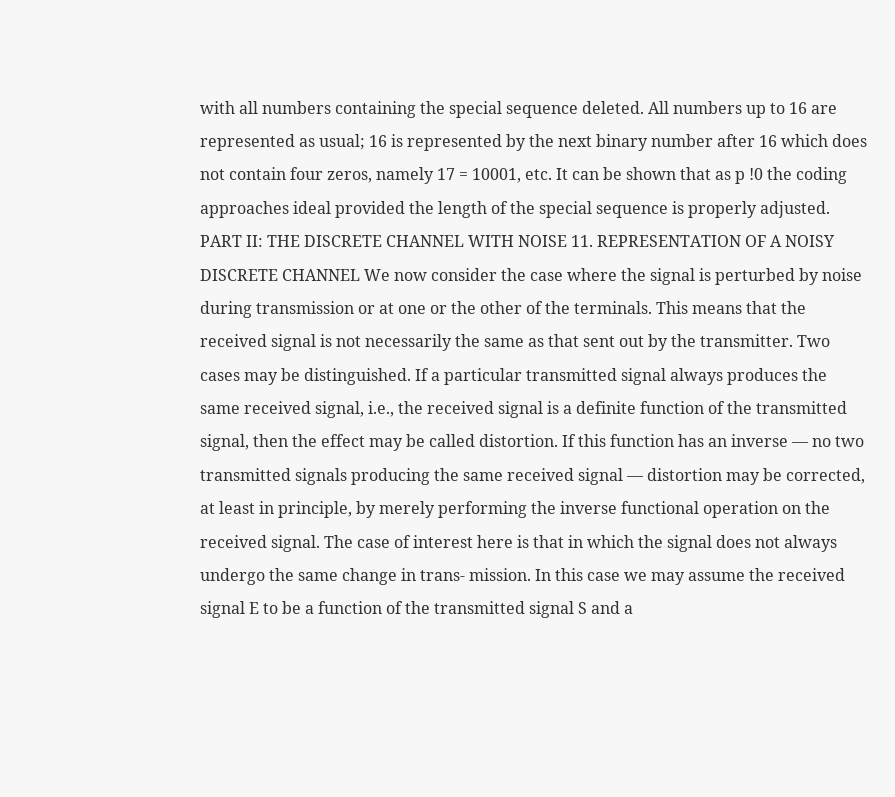with all numbers containing the special sequence deleted. All numbers up to 16 are represented as usual; 16 is represented by the next binary number after 16 which does not contain four zeros, namely 17 = 10001, etc. It can be shown that as p !0 the coding approaches ideal provided the length of the special sequence is properly adjusted. PART II: THE DISCRETE CHANNEL WITH NOISE 11. REPRESENTATION OF A NOISY DISCRETE CHANNEL We now consider the case where the signal is perturbed by noise during transmission or at one or the other of the terminals. This means that the received signal is not necessarily the same as that sent out by the transmitter. Two cases may be distinguished. If a particular transmitted signal always produces the same received signal, i.e., the received signal is a definite function of the transmitted signal, then the effect may be called distortion. If this function has an inverse — no two transmitted signals producing the same received signal — distortion may be corrected, at least in principle, by merely performing the inverse functional operation on the received signal. The case of interest here is that in which the signal does not always undergo the same change in trans- mission. In this case we may assume the received signal E to be a function of the transmitted signal S and a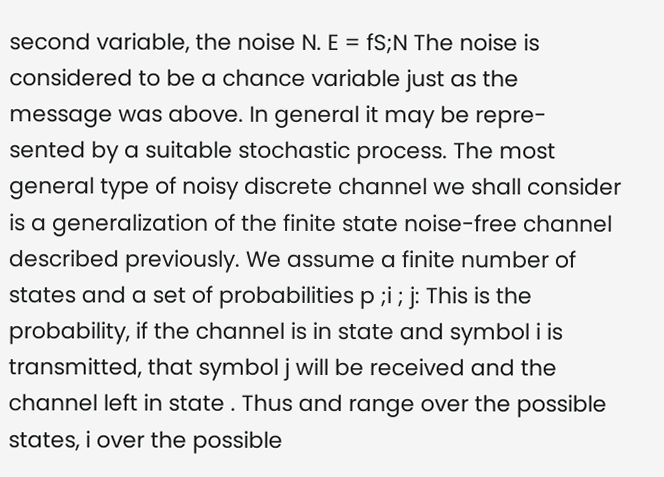second variable, the noise N. E = fS;N The noise is considered to be a chance variable just as the message was above. In general it may be repre- sented by a suitable stochastic process. The most general type of noisy discrete channel we shall consider is a generalization of the finite state noise-free channel described previously. We assume a finite number of states and a set of probabilities p ;i ; j: This is the probability, if the channel is in state and symbol i is transmitted, that symbol j will be received and the channel left in state . Thus and range over the possible states, i over the possible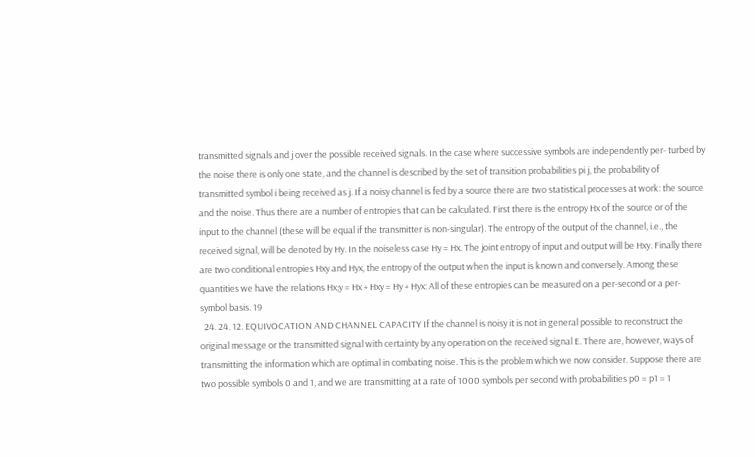transmitted signals and j over the possible received signals. In the case where successive symbols are independently per- turbed by the noise there is only one state, and the channel is described by the set of transition probabilities pi j, the probability of transmitted symbol i being received as j. If a noisy channel is fed by a source there are two statistical processes at work: the source and the noise. Thus there are a number of entropies that can be calculated. First there is the entropy Hx of the source or of the input to the channel (these will be equal if the transmitter is non-singular). The entropy of the output of the channel, i.e., the received signal, will be denoted by Hy. In the noiseless case Hy = Hx. The joint entropy of input and output will be Hxy. Finally there are two conditional entropies Hxy and Hyx, the entropy of the output when the input is known and conversely. Among these quantities we have the relations Hx;y = Hx + Hxy = Hy + Hyx: All of these entropies can be measured on a per-second or a per-symbol basis. 19
  24. 24. 12. EQUIVOCATION AND CHANNEL CAPACITY If the channel is noisy it is not in general possible to reconstruct the original message or the transmitted signal with certainty by any operation on the received signal E. There are, however, ways of transmitting the information which are optimal in combating noise. This is the problem which we now consider. Suppose there are two possible symbols 0 and 1, and we are transmitting at a rate of 1000 symbols per second with probabilities p0 = p1 = 1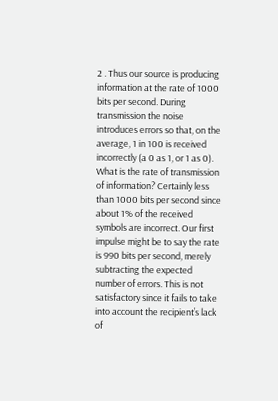2 . Thus our source is producing information at the rate of 1000 bits per second. During transmission the noise introduces errors so that, on the average, 1 in 100 is received incorrectly (a 0 as 1, or 1 as 0). What is the rate of transmission of information? Certainly less than 1000 bits per second since about 1% of the received symbols are incorrect. Our first impulse might be to say the rate is 990 bits per second, merely subtracting the expected number of errors. This is not satisfactory since it fails to take into account the recipient’s lack of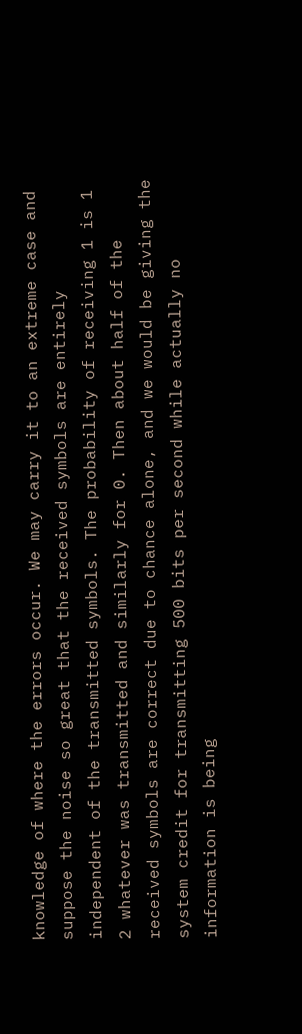knowledge of where the errors occur. We may carry it to an extreme case and suppose the noise so great that the received symbols are entirely independent of the transmitted symbols. The probability of receiving 1 is 1 2 whatever was transmitted and similarly for 0. Then about half of the received symbols are correct due to chance alone, and we would be giving the system credit for transmitting 500 bits per second while actually no information is being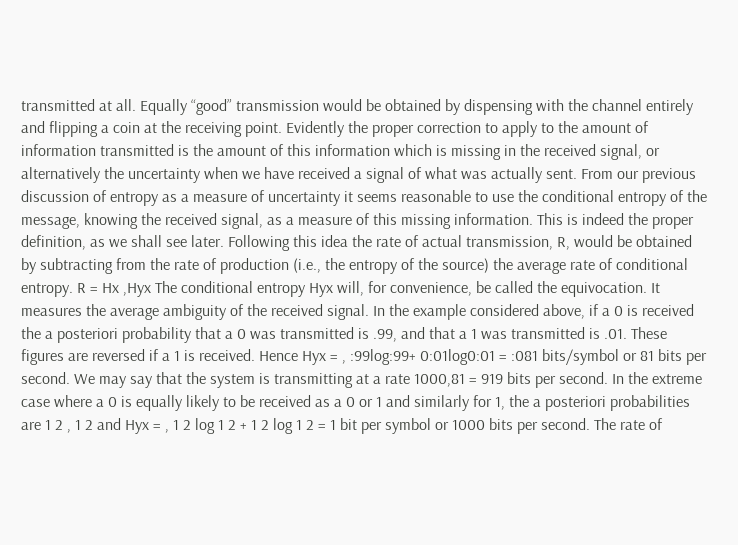transmitted at all. Equally “good” transmission would be obtained by dispensing with the channel entirely and flipping a coin at the receiving point. Evidently the proper correction to apply to the amount of information transmitted is the amount of this information which is missing in the received signal, or alternatively the uncertainty when we have received a signal of what was actually sent. From our previous discussion of entropy as a measure of uncertainty it seems reasonable to use the conditional entropy of the message, knowing the received signal, as a measure of this missing information. This is indeed the proper definition, as we shall see later. Following this idea the rate of actual transmission, R, would be obtained by subtracting from the rate of production (i.e., the entropy of the source) the average rate of conditional entropy. R = Hx ,Hyx The conditional entropy Hyx will, for convenience, be called the equivocation. It measures the average ambiguity of the received signal. In the example considered above, if a 0 is received the a posteriori probability that a 0 was transmitted is .99, and that a 1 was transmitted is .01. These figures are reversed if a 1 is received. Hence Hyx = , :99log:99+ 0:01log0:01 = :081 bits/symbol or 81 bits per second. We may say that the system is transmitting at a rate 1000,81 = 919 bits per second. In the extreme case where a 0 is equally likely to be received as a 0 or 1 and similarly for 1, the a posteriori probabilities are 1 2 , 1 2 and Hyx = , 1 2 log 1 2 + 1 2 log 1 2 = 1 bit per symbol or 1000 bits per second. The rate of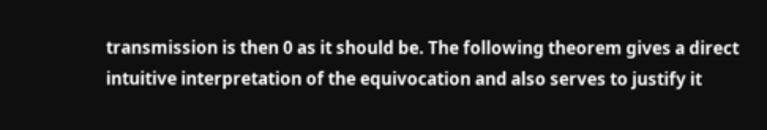transmission is then 0 as it should be. The following theorem gives a direct intuitive interpretation of the equivocation and also serves to justify it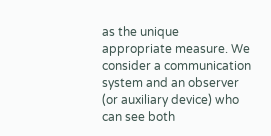as the unique appropriate measure. We consider a communication system and an observer (or auxiliary device) who can see both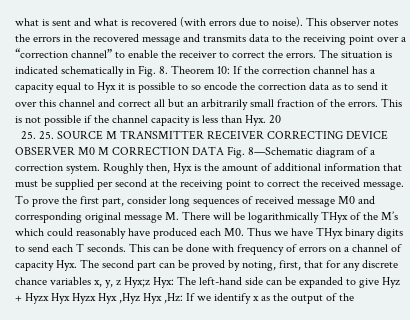what is sent and what is recovered (with errors due to noise). This observer notes the errors in the recovered message and transmits data to the receiving point over a “correction channel” to enable the receiver to correct the errors. The situation is indicated schematically in Fig. 8. Theorem 10: If the correction channel has a capacity equal to Hyx it is possible to so encode the correction data as to send it over this channel and correct all but an arbitrarily small fraction of the errors. This is not possible if the channel capacity is less than Hyx. 20
  25. 25. SOURCE M TRANSMITTER RECEIVER CORRECTING DEVICE OBSERVER M0 M CORRECTION DATA Fig. 8—Schematic diagram of a correction system. Roughly then, Hyx is the amount of additional information that must be supplied per second at the receiving point to correct the received message. To prove the first part, consider long sequences of received message M0 and corresponding original message M. There will be logarithmically THyx of the M’s which could reasonably have produced each M0. Thus we have THyx binary digits to send each T seconds. This can be done with frequency of errors on a channel of capacity Hyx. The second part can be proved by noting, first, that for any discrete chance variables x, y, z Hyx;z Hyx: The left-hand side can be expanded to give Hyz + Hyzx Hyx Hyzx Hyx ,Hyz Hyx ,Hz: If we identify x as the output of the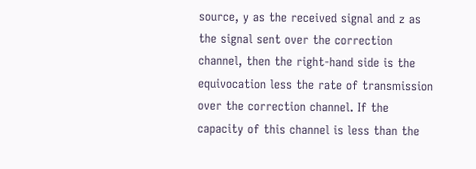source, y as the received signal and z as the signal sent over the correction channel, then the right-hand side is the equivocation less the rate of transmission over the correction channel. If the capacity of this channel is less than the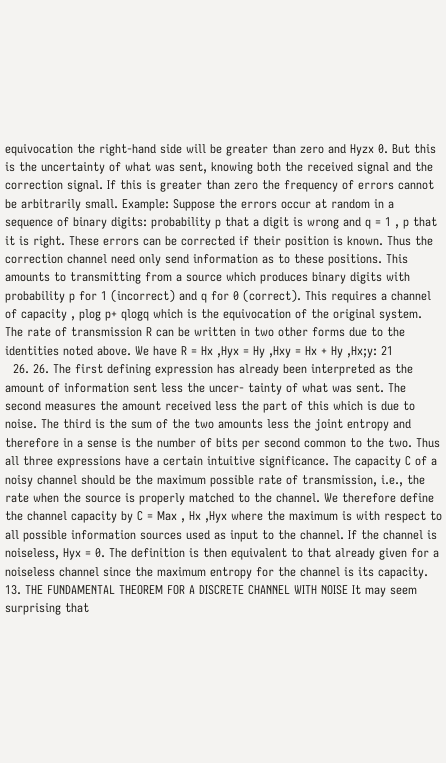equivocation the right-hand side will be greater than zero and Hyzx 0. But this is the uncertainty of what was sent, knowing both the received signal and the correction signal. If this is greater than zero the frequency of errors cannot be arbitrarily small. Example: Suppose the errors occur at random in a sequence of binary digits: probability p that a digit is wrong and q = 1 , p that it is right. These errors can be corrected if their position is known. Thus the correction channel need only send information as to these positions. This amounts to transmitting from a source which produces binary digits with probability p for 1 (incorrect) and q for 0 (correct). This requires a channel of capacity , plog p+ qlogq which is the equivocation of the original system. The rate of transmission R can be written in two other forms due to the identities noted above. We have R = Hx ,Hyx = Hy ,Hxy = Hx + Hy ,Hx;y: 21
  26. 26. The first defining expression has already been interpreted as the amount of information sent less the uncer- tainty of what was sent. The second measures the amount received less the part of this which is due to noise. The third is the sum of the two amounts less the joint entropy and therefore in a sense is the number of bits per second common to the two. Thus all three expressions have a certain intuitive significance. The capacity C of a noisy channel should be the maximum possible rate of transmission, i.e., the rate when the source is properly matched to the channel. We therefore define the channel capacity by C = Max , Hx ,Hyx where the maximum is with respect to all possible information sources used as input to the channel. If the channel is noiseless, Hyx = 0. The definition is then equivalent to that already given for a noiseless channel since the maximum entropy for the channel is its capacity. 13. THE FUNDAMENTAL THEOREM FOR A DISCRETE CHANNEL WITH NOISE It may seem surprising that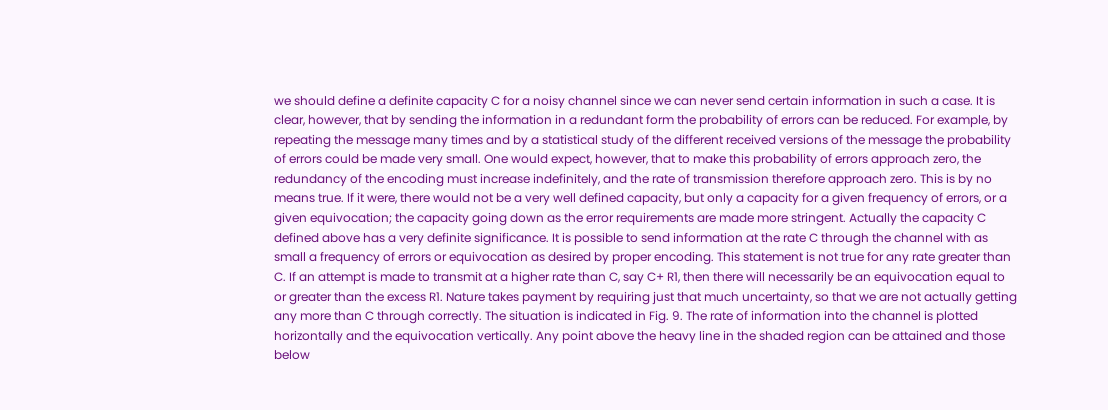we should define a definite capacity C for a noisy channel since we can never send certain information in such a case. It is clear, however, that by sending the information in a redundant form the probability of errors can be reduced. For example, by repeating the message many times and by a statistical study of the different received versions of the message the probability of errors could be made very small. One would expect, however, that to make this probability of errors approach zero, the redundancy of the encoding must increase indefinitely, and the rate of transmission therefore approach zero. This is by no means true. If it were, there would not be a very well defined capacity, but only a capacity for a given frequency of errors, or a given equivocation; the capacity going down as the error requirements are made more stringent. Actually the capacity C defined above has a very definite significance. It is possible to send information at the rate C through the channel with as small a frequency of errors or equivocation as desired by proper encoding. This statement is not true for any rate greater than C. If an attempt is made to transmit at a higher rate than C, say C+ R1, then there will necessarily be an equivocation equal to or greater than the excess R1. Nature takes payment by requiring just that much uncertainty, so that we are not actually getting any more than C through correctly. The situation is indicated in Fig. 9. The rate of information into the channel is plotted horizontally and the equivocation vertically. Any point above the heavy line in the shaded region can be attained and those below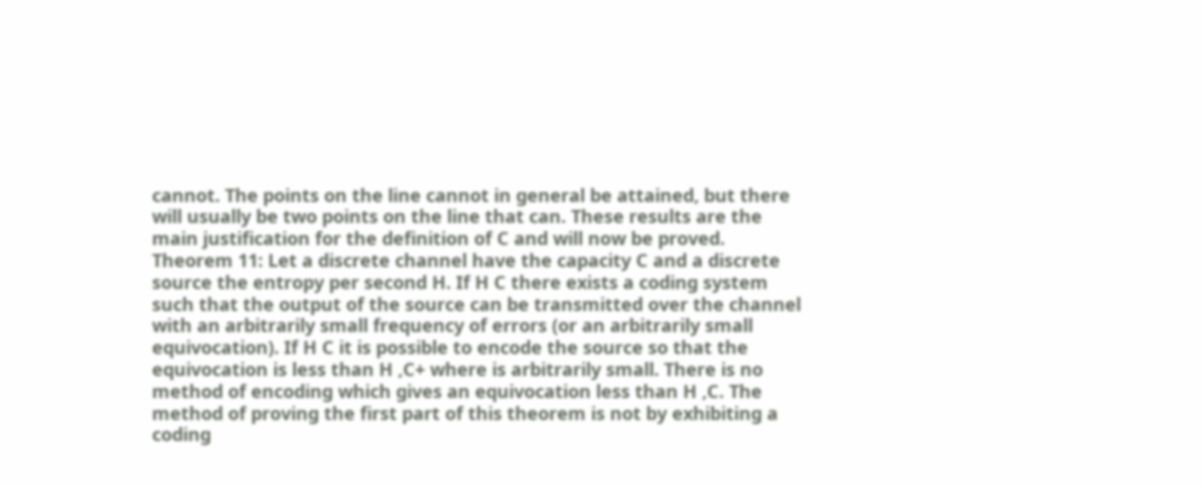cannot. The points on the line cannot in general be attained, but there will usually be two points on the line that can. These results are the main justification for the definition of C and will now be proved. Theorem 11: Let a discrete channel have the capacity C and a discrete source the entropy per second H. If H C there exists a coding system such that the output of the source can be transmitted over the channel with an arbitrarily small frequency of errors (or an arbitrarily small equivocation). If H C it is possible to encode the source so that the equivocation is less than H ,C+ where is arbitrarily small. There is no method of encoding which gives an equivocation less than H ,C. The method of proving the first part of this theorem is not by exhibiting a coding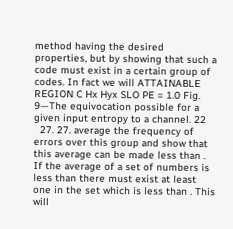method having the desired properties, but by showing that such a code must exist in a certain group of codes. In fact we will ATTAINABLE REGION C Hx Hyx SLO PE = 1.0 Fig. 9—The equivocation possible for a given input entropy to a channel. 22
  27. 27. average the frequency of errors over this group and show that this average can be made less than . If the average of a set of numbers is less than there must exist at least one in the set which is less than . This will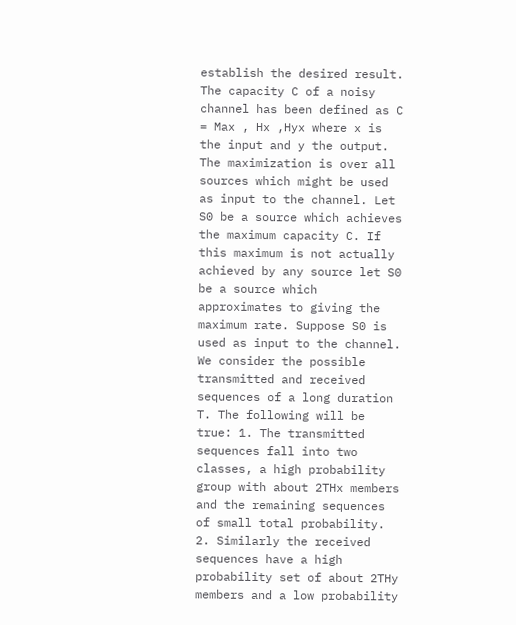establish the desired result. The capacity C of a noisy channel has been defined as C = Max , Hx ,Hyx where x is the input and y the output. The maximization is over all sources which might be used as input to the channel. Let S0 be a source which achieves the maximum capacity C. If this maximum is not actually achieved by any source let S0 be a source which approximates to giving the maximum rate. Suppose S0 is used as input to the channel. We consider the possible transmitted and received sequences of a long duration T. The following will be true: 1. The transmitted sequences fall into two classes, a high probability group with about 2THx members and the remaining sequences of small total probability. 2. Similarly the received sequences have a high probability set of about 2THy members and a low probability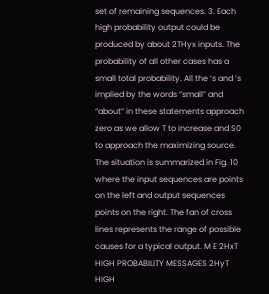set of remaining sequences. 3. Each high probability output could be produced by about 2THyx inputs. The probability of all other cases has a small total probability. All the ’s and ’s implied by the words “small” and “about” in these statements approach zero as we allow T to increase and S0 to approach the maximizing source. The situation is summarized in Fig. 10 where the input sequences are points on the left and output sequences points on the right. The fan of cross lines represents the range of possible causes for a typical output. M E 2HxT HIGH PROBABILITY MESSAGES 2HyT HIGH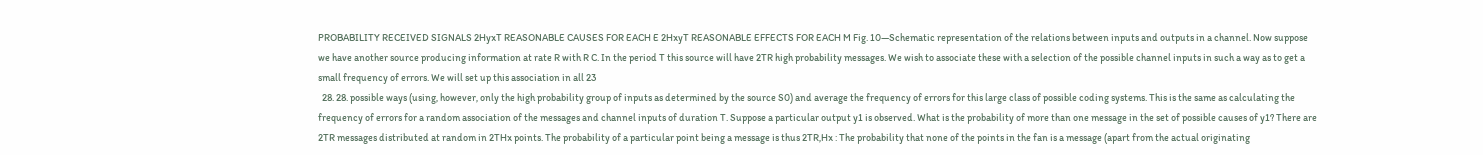PROBABILITY RECEIVED SIGNALS 2HyxT REASONABLE CAUSES FOR EACH E 2HxyT REASONABLE EFFECTS FOR EACH M Fig. 10—Schematic representation of the relations between inputs and outputs in a channel. Now suppose we have another source producing information at rate R with R C. In the period T this source will have 2TR high probability messages. We wish to associate these with a selection of the possible channel inputs in such a way as to get a small frequency of errors. We will set up this association in all 23
  28. 28. possible ways (using, however, only the high probability group of inputs as determined by the source S0) and average the frequency of errors for this large class of possible coding systems. This is the same as calculating the frequency of errors for a random association of the messages and channel inputs of duration T. Suppose a particular output y1 is observed. What is the probability of more than one message in the set of possible causes of y1? There are 2TR messages distributed at random in 2THx points. The probability of a particular point being a message is thus 2TR,Hx : The probability that none of the points in the fan is a message (apart from the actual originating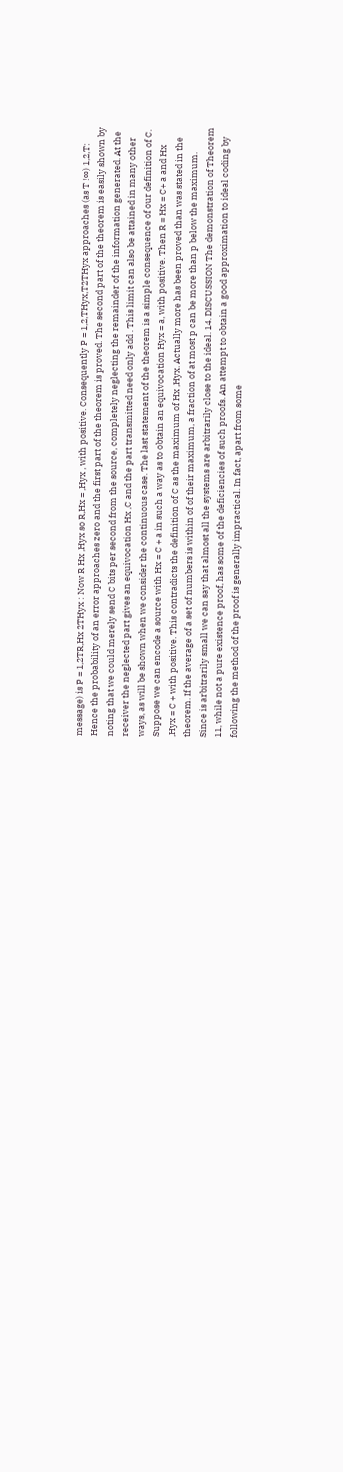message) is P = 1,2TR,Hx 2THyx : Now R Hx ,Hyx so R,Hx = ,Hyx , with positive. Consequently P = 1,2,THyx,T2THyx approaches (as T !∞) 1,2,T: Hence the probability of an error approaches zero and the first part of the theorem is proved. The second part of the theorem is easily shown by noting that we could merely send C bits per second from the source, completely neglecting the remainder of the information generated. At the receiver the neglected part gives an equivocation Hx ,C and the part transmitted need only add . This limit can also be attained in many other ways, as will be shown when we consider the continuous case. The last statement of the theorem is a simple consequence of our definition of C. Suppose we can encode a source with Hx = C + a in such a way as to obtain an equivocation Hyx = a, with positive. Then R = Hx = C+ a and Hx ,Hyx = C + with positive. This contradicts the definition of C as the maximum of Hx ,Hyx. Actually more has been proved than was stated in the theorem. If the average of a set of numbers is within of of their maximum, a fraction of at most p can be more than p below the maximum. Since is arbitrarily small we can say that almost all the systems are arbitrarily close to the ideal. 14. DISCUSSION The demonstration of Theorem 11, while not a pure existence proof, has some of the deficiencies of such proofs. An attempt to obtain a good approximation to ideal coding by following the method of the proof is generally impractical. In fact, apart from some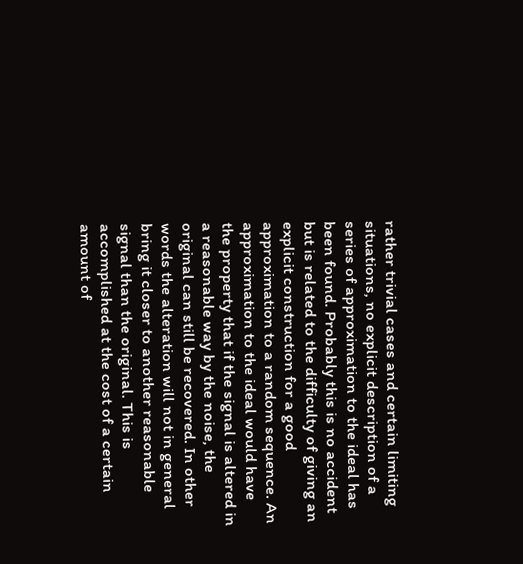rather trivial cases and certain limiting situations, no explicit description of a series of approximation to the ideal has been found. Probably this is no accident but is related to the difficulty of giving an explicit construction for a good approximation to a random sequence. An approximation to the ideal would have the property that if the signal is altered in a reasonable way by the noise, the original can still be recovered. In other words the alteration will not in general bring it closer to another reasonable signal than the original. This is accomplished at the cost of a certain amount of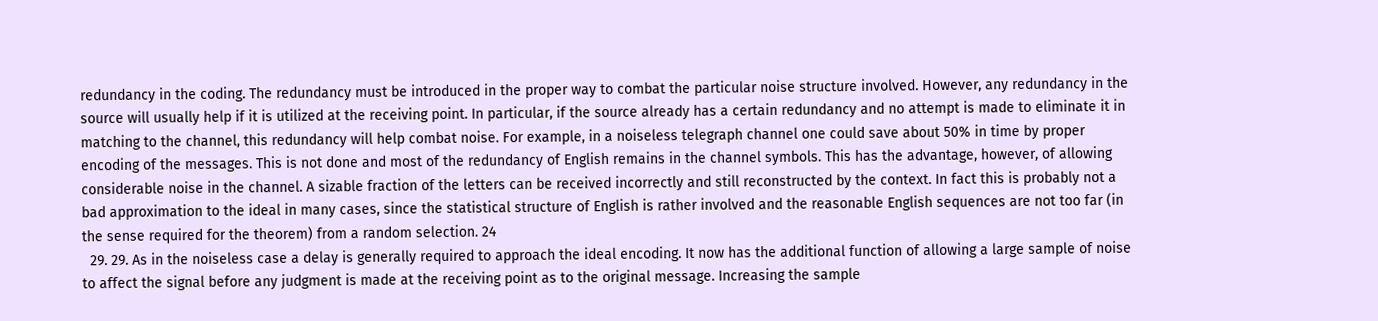redundancy in the coding. The redundancy must be introduced in the proper way to combat the particular noise structure involved. However, any redundancy in the source will usually help if it is utilized at the receiving point. In particular, if the source already has a certain redundancy and no attempt is made to eliminate it in matching to the channel, this redundancy will help combat noise. For example, in a noiseless telegraph channel one could save about 50% in time by proper encoding of the messages. This is not done and most of the redundancy of English remains in the channel symbols. This has the advantage, however, of allowing considerable noise in the channel. A sizable fraction of the letters can be received incorrectly and still reconstructed by the context. In fact this is probably not a bad approximation to the ideal in many cases, since the statistical structure of English is rather involved and the reasonable English sequences are not too far (in the sense required for the theorem) from a random selection. 24
  29. 29. As in the noiseless case a delay is generally required to approach the ideal encoding. It now has the additional function of allowing a large sample of noise to affect the signal before any judgment is made at the receiving point as to the original message. Increasing the sample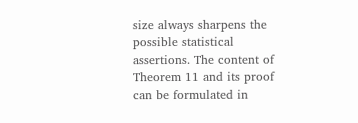size always sharpens the possible statistical assertions. The content of Theorem 11 and its proof can be formulated in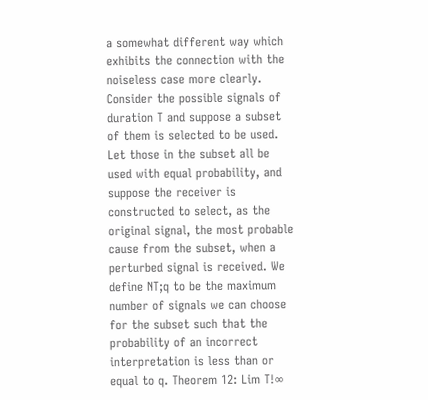a somewhat different way which exhibits the connection with the noiseless case more clearly. Consider the possible signals of duration T and suppose a subset of them is selected to be used. Let those in the subset all be used with equal probability, and suppose the receiver is constructed to select, as the original signal, the most probable cause from the subset, when a perturbed signal is received. We define NT;q to be the maximum number of signals we can choose for the subset such that the probability of an incorrect interpretation is less than or equal to q. Theorem 12: Lim T!∞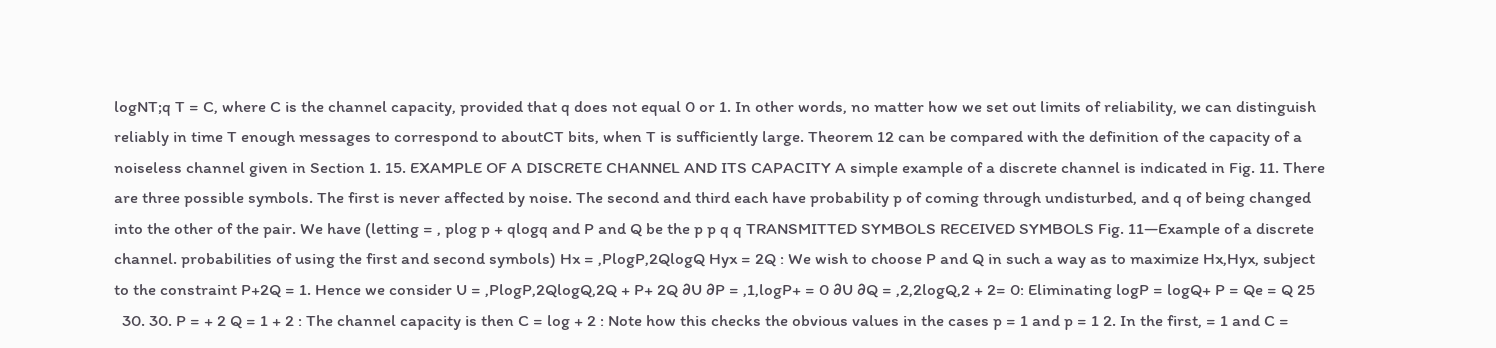logNT;q T = C, where C is the channel capacity, provided that q does not equal 0 or 1. In other words, no matter how we set out limits of reliability, we can distinguish reliably in time T enough messages to correspond to aboutCT bits, when T is sufficiently large. Theorem 12 can be compared with the definition of the capacity of a noiseless channel given in Section 1. 15. EXAMPLE OF A DISCRETE CHANNEL AND ITS CAPACITY A simple example of a discrete channel is indicated in Fig. 11. There are three possible symbols. The first is never affected by noise. The second and third each have probability p of coming through undisturbed, and q of being changed into the other of the pair. We have (letting = , plog p + qlogq and P and Q be the p p q q TRANSMITTED SYMBOLS RECEIVED SYMBOLS Fig. 11—Example of a discrete channel. probabilities of using the first and second symbols) Hx = ,PlogP,2QlogQ Hyx = 2Q : We wish to choose P and Q in such a way as to maximize Hx,Hyx, subject to the constraint P+2Q = 1. Hence we consider U = ,PlogP,2QlogQ,2Q + P+ 2Q ∂U ∂P = ,1,logP+ = 0 ∂U ∂Q = ,2,2logQ,2 + 2= 0: Eliminating logP = logQ+ P = Qe = Q 25
  30. 30. P = + 2 Q = 1 + 2 : The channel capacity is then C = log + 2 : Note how this checks the obvious values in the cases p = 1 and p = 1 2. In the first, = 1 and C =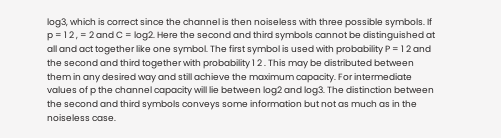log3, which is correct since the channel is then noiseless with three possible symbols. If p = 1 2 , = 2 and C = log2. Here the second and third symbols cannot be distinguished at all and act together like one symbol. The first symbol is used with probability P = 1 2 and the second and third together with probability 1 2 . This may be distributed between them in any desired way and still achieve the maximum capacity. For intermediate values of p the channel capacity will lie between log2 and log3. The distinction between the second and third symbols conveys some information but not as much as in the noiseless case.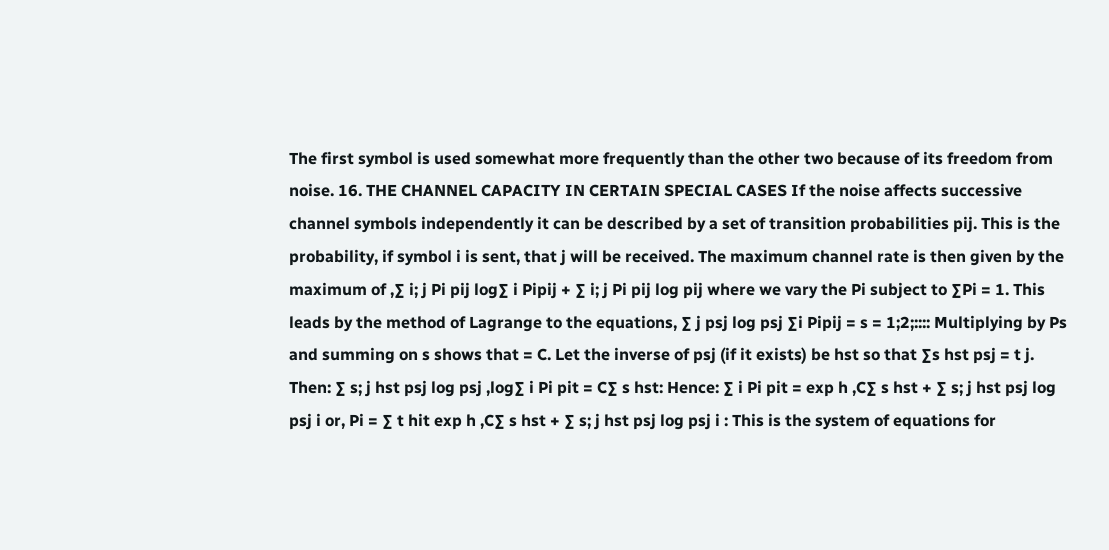The first symbol is used somewhat more frequently than the other two because of its freedom from noise. 16. THE CHANNEL CAPACITY IN CERTAIN SPECIAL CASES If the noise affects successive channel symbols independently it can be described by a set of transition probabilities pij. This is the probability, if symbol i is sent, that j will be received. The maximum channel rate is then given by the maximum of ,∑ i; j Pi pij log∑ i Pipij + ∑ i; j Pi pij log pij where we vary the Pi subject to ∑Pi = 1. This leads by the method of Lagrange to the equations, ∑ j psj log psj ∑i Pipij = s = 1;2;:::: Multiplying by Ps and summing on s shows that = C. Let the inverse of psj (if it exists) be hst so that ∑s hst psj = t j. Then: ∑ s; j hst psj log psj ,log∑ i Pi pit = C∑ s hst: Hence: ∑ i Pi pit = exp h ,C∑ s hst + ∑ s; j hst psj log psj i or, Pi = ∑ t hit exp h ,C∑ s hst + ∑ s; j hst psj log psj i : This is the system of equations for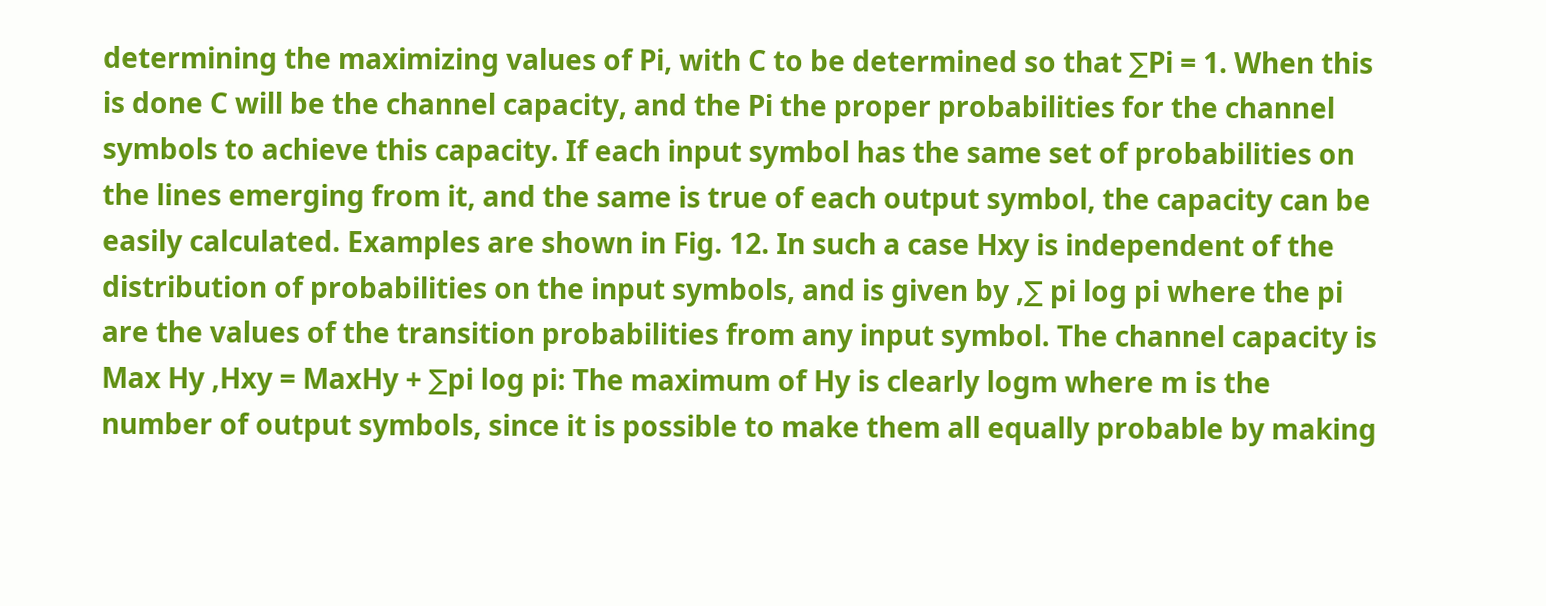determining the maximizing values of Pi, with C to be determined so that ∑Pi = 1. When this is done C will be the channel capacity, and the Pi the proper probabilities for the channel symbols to achieve this capacity. If each input symbol has the same set of probabilities on the lines emerging from it, and the same is true of each output symbol, the capacity can be easily calculated. Examples are shown in Fig. 12. In such a case Hxy is independent of the distribution of probabilities on the input symbols, and is given by ,∑ pi log pi where the pi are the values of the transition probabilities from any input symbol. The channel capacity is Max Hy ,Hxy = MaxHy + ∑pi log pi: The maximum of Hy is clearly logm where m is the number of output symbols, since it is possible to make them all equally probable by making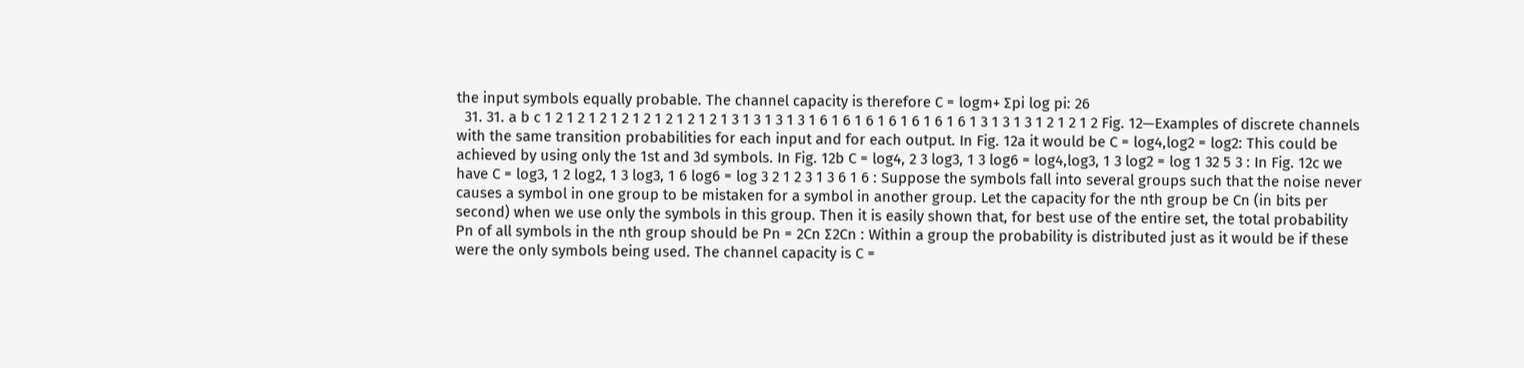the input symbols equally probable. The channel capacity is therefore C = logm+ ∑pi log pi: 26
  31. 31. a b c 1 2 1 2 1 2 1 2 1 2 1 2 1 2 1 2 1 3 1 3 1 3 1 3 1 6 1 6 1 6 1 6 1 6 1 6 1 6 1 3 1 3 1 3 1 2 1 2 1 2 Fig. 12—Examples of discrete channels with the same transition probabilities for each input and for each output. In Fig. 12a it would be C = log4,log2 = log2: This could be achieved by using only the 1st and 3d symbols. In Fig. 12b C = log4, 2 3 log3, 1 3 log6 = log4,log3, 1 3 log2 = log 1 32 5 3 : In Fig. 12c we have C = log3, 1 2 log2, 1 3 log3, 1 6 log6 = log 3 2 1 2 3 1 3 6 1 6 : Suppose the symbols fall into several groups such that the noise never causes a symbol in one group to be mistaken for a symbol in another group. Let the capacity for the nth group be Cn (in bits per second) when we use only the symbols in this group. Then it is easily shown that, for best use of the entire set, the total probability Pn of all symbols in the nth group should be Pn = 2Cn ∑2Cn : Within a group the probability is distributed just as it would be if these were the only symbols being used. The channel capacity is C =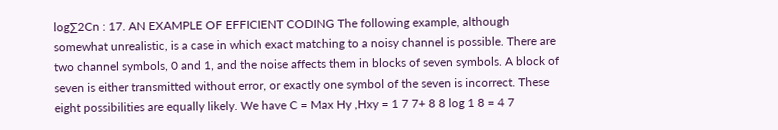log∑2Cn : 17. AN EXAMPLE OF EFFICIENT CODING The following example, although somewhat unrealistic, is a case in which exact matching to a noisy channel is possible. There are two channel symbols, 0 and 1, and the noise affects them in blocks of seven symbols. A block of seven is either transmitted without error, or exactly one symbol of the seven is incorrect. These eight possibilities are equally likely. We have C = Max Hy ,Hxy = 1 7 7+ 8 8 log 1 8 = 4 7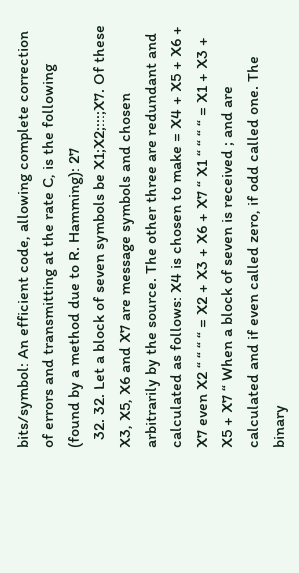bits/symbol: An efficient code, allowing complete correction of errors and transmitting at the rate C, is the following (found by a method due to R. Hamming): 27
  32. 32. Let a block of seven symbols be X1;X2;:::;X7. Of these X3, X5, X6 and X7 are message symbols and chosen arbitrarily by the source. The other three are redundant and calculated as follows: X4 is chosen to make = X4 + X5 + X6 + X7 even X2 “ “ “ “ = X2 + X3 + X6 + X7 “ X1 “ “ “ “ = X1 + X3 + X5 + X7 “ When a block of seven is received ; and are calculated and if even called zero, if odd called one. The binary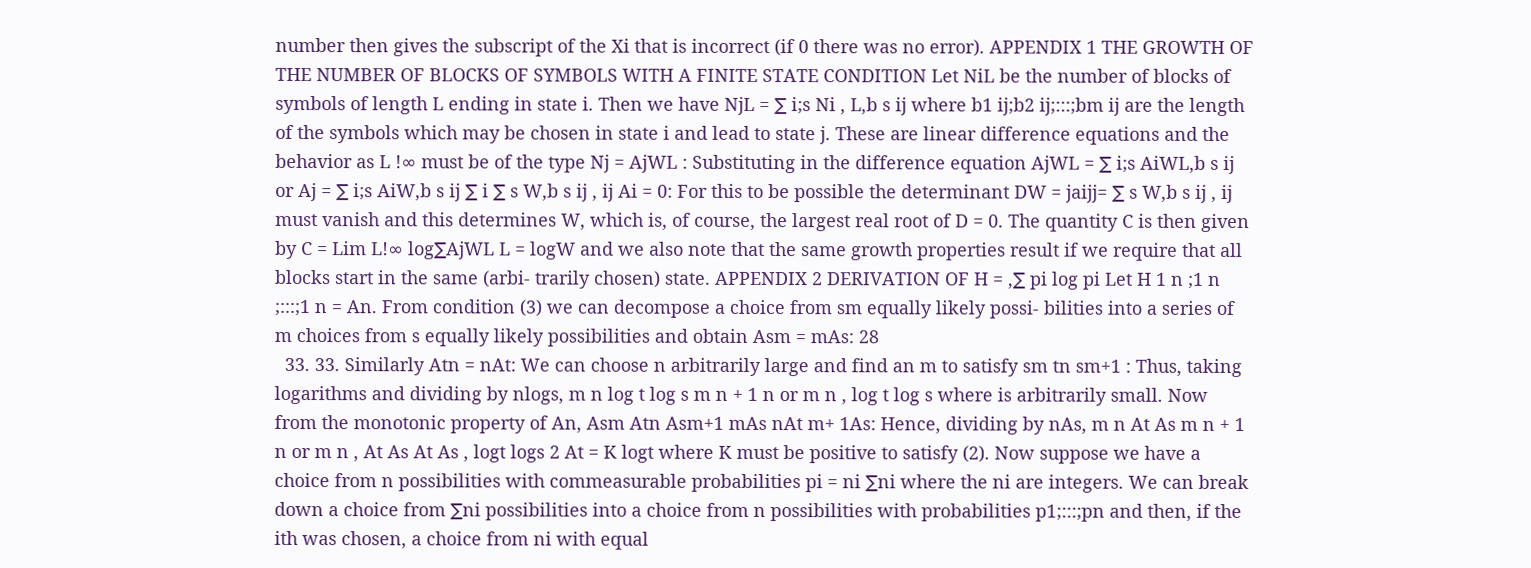number then gives the subscript of the Xi that is incorrect (if 0 there was no error). APPENDIX 1 THE GROWTH OF THE NUMBER OF BLOCKS OF SYMBOLS WITH A FINITE STATE CONDITION Let NiL be the number of blocks of symbols of length L ending in state i. Then we have NjL = ∑ i;s Ni , L,b s ij where b1 ij;b2 ij;:::;bm ij are the length of the symbols which may be chosen in state i and lead to state j. These are linear difference equations and the behavior as L !∞ must be of the type Nj = AjWL : Substituting in the difference equation AjWL = ∑ i;s AiWL,b s ij or Aj = ∑ i;s AiW,b s ij ∑ i ∑ s W,b s ij , ij Ai = 0: For this to be possible the determinant DW = jaijj= ∑ s W,b s ij , ij must vanish and this determines W, which is, of course, the largest real root of D = 0. The quantity C is then given by C = Lim L!∞ log∑AjWL L = logW and we also note that the same growth properties result if we require that all blocks start in the same (arbi- trarily chosen) state. APPENDIX 2 DERIVATION OF H = ,∑ pi log pi Let H 1 n ;1 n ;:::;1 n = An. From condition (3) we can decompose a choice from sm equally likely possi- bilities into a series of m choices from s equally likely possibilities and obtain Asm = mAs: 28
  33. 33. Similarly Atn = nAt: We can choose n arbitrarily large and find an m to satisfy sm tn sm+1 : Thus, taking logarithms and dividing by nlogs, m n log t log s m n + 1 n or m n , log t log s where is arbitrarily small. Now from the monotonic property of An, Asm Atn Asm+1 mAs nAt m+ 1As: Hence, dividing by nAs, m n At As m n + 1 n or m n , At As At As , logt logs 2 At = K logt where K must be positive to satisfy (2). Now suppose we have a choice from n possibilities with commeasurable probabilities pi = ni ∑ni where the ni are integers. We can break down a choice from ∑ni possibilities into a choice from n possibilities with probabilities p1;:::;pn and then, if the ith was chosen, a choice from ni with equal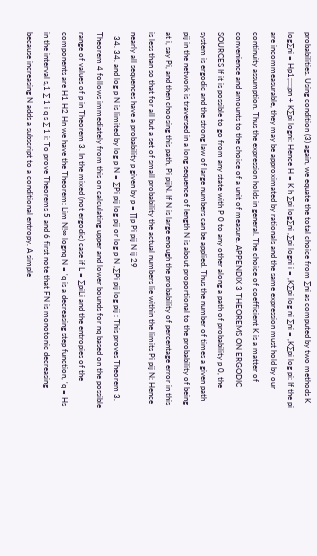probabilities. Using condition (3) again, we equate the total choice from ∑ni as computed by two methods K log∑ni = Hp1;:::;pn + K∑pi logni: Hence H = K h ∑pi log∑ni ,∑pi logni i = ,K∑pi log ni ∑ni = ,K∑pi log pi: If the pi are incommeasurable, they may be approximated by rationals and the same expression must hold by our continuity assumption. Thus the expression holds in general. The choice of coefficient K is a matter of convenience and amounts to the choice of a unit of measure. APPENDIX 3 THEOREMS ON ERGODIC SOURCES If it is possible to go from any state with P 0 to any other along a path of probability p 0, the system is ergodic and the strong law of large numbers can be applied. Thus the number of times a given path pij in the network is traversed in a long sequence of length N is about proportional to the probability of being at i, say Pi, and then choosing this path, Pi pijN. If N is large enough the probability of percentage error in this is less than so that for all but a set of small probability the actual numbers lie within the limits Pi pij N: Hence nearly all sequences have a probability p given by p = ∏p Pi pij N ij 29
  34. 34. and log p N is limited by log p N = ∑Pi pij log pij or log p N ,∑Pi pij log pij : This proves Theorem 3. Theorem 4 follows immediately from this on calculating upper and lower bounds for nq based on the possible range of values of p in Theorem 3. In the mixed (not ergodic) case if L = ∑piLi and the entropies of the components are H1 H2 Hn we have the Theorem: Lim N!∞ lognq N = 'q is a decreasing step function, 'q = Hs in the interval s,1 ∑ 1 i q s ∑ 1 i: To prove Theorems 5 and 6 first note that FN is monotonic decreasing because increasing N adds a subscript to a conditional entropy. A simple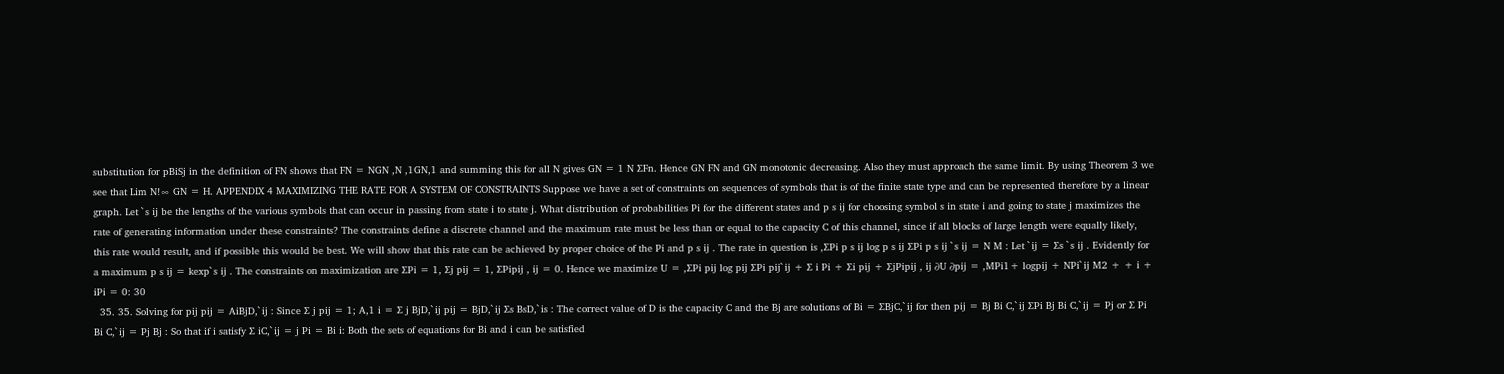substitution for pBiSj in the definition of FN shows that FN = NGN ,N ,1GN,1 and summing this for all N gives GN = 1 N ∑Fn. Hence GN FN and GN monotonic decreasing. Also they must approach the same limit. By using Theorem 3 we see that Lim N!∞ GN = H. APPENDIX 4 MAXIMIZING THE RATE FOR A SYSTEM OF CONSTRAINTS Suppose we have a set of constraints on sequences of symbols that is of the finite state type and can be represented therefore by a linear graph. Let `s ij be the lengths of the various symbols that can occur in passing from state i to state j. What distribution of probabilities Pi for the different states and p s ij for choosing symbol s in state i and going to state j maximizes the rate of generating information under these constraints? The constraints define a discrete channel and the maximum rate must be less than or equal to the capacity C of this channel, since if all blocks of large length were equally likely, this rate would result, and if possible this would be best. We will show that this rate can be achieved by proper choice of the Pi and p s ij . The rate in question is ,∑Pi p s ij log p s ij ∑Pi p s ij `s ij = N M : Let `ij = ∑s `s ij . Evidently for a maximum p s ij = kexp`s ij . The constraints on maximization are ∑Pi = 1, ∑j pij = 1, ∑Pipij , ij = 0. Hence we maximize U = ,∑Pi pij log pij ∑Pi pij`ij + ∑ i Pi + ∑i pij + ∑jPipij , ij ∂U ∂pij = ,MPi1+ logpij + NPi`ij M2 + + i + iPi = 0: 30
  35. 35. Solving for pij pij = AiBjD,`ij : Since ∑ j pij = 1; A,1 i = ∑ j BjD,`ij pij = BjD,`ij ∑s BsD,`is : The correct value of D is the capacity C and the Bj are solutions of Bi = ∑BjC,`ij for then pij = Bj Bi C,`ij ∑Pi Bj Bi C,`ij = Pj or ∑ Pi Bi C,`ij = Pj Bj : So that if i satisfy ∑ iC,`ij = j Pi = Bi i: Both the sets of equations for Bi and i can be satisfied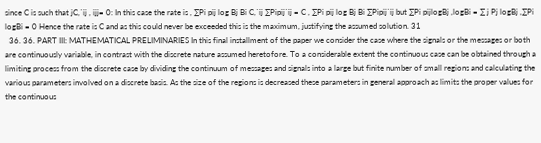since C is such that jC,`ij , ijj= 0: In this case the rate is , ∑Pi pij log Bj Bi C,`ij ∑Pipij`ij = C , ∑Pi pij log Bj Bi ∑Pipij`ij but ∑Pi pijlogBj ,logBi = ∑ j Pj logBj ,∑Pi logBi = 0 Hence the rate is C and as this could never be exceeded this is the maximum, justifying the assumed solution. 31
  36. 36. PART III: MATHEMATICAL PRELIMINARIES In this final installment of the paper we consider the case where the signals or the messages or both are continuously variable, in contrast with the discrete nature assumed heretofore. To a considerable extent the continuous case can be obtained through a limiting process from the discrete case by dividing the continuum of messages and signals into a large but finite number of small regions and calculating the various parameters involved on a discrete basis. As the size of the regions is decreased these parameters in general approach as limits the proper values for the continuous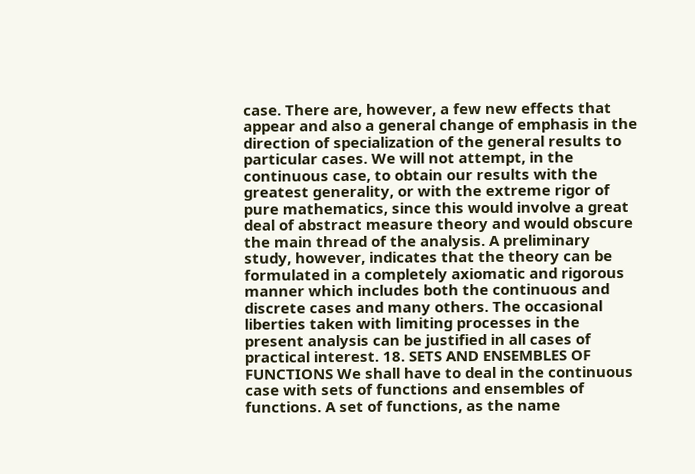case. There are, however, a few new effects that appear and also a general change of emphasis in the direction of specialization of the general results to particular cases. We will not attempt, in the continuous case, to obtain our results with the greatest generality, or with the extreme rigor of pure mathematics, since this would involve a great deal of abstract measure theory and would obscure the main thread of the analysis. A preliminary study, however, indicates that the theory can be formulated in a completely axiomatic and rigorous manner which includes both the continuous and discrete cases and many others. The occasional liberties taken with limiting processes in the present analysis can be justified in all cases of practical interest. 18. SETS AND ENSEMBLES OF FUNCTIONS We shall have to deal in the continuous case with sets of functions and ensembles of functions. A set of functions, as the name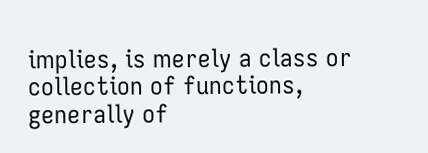implies, is merely a class or collection of functions, generally of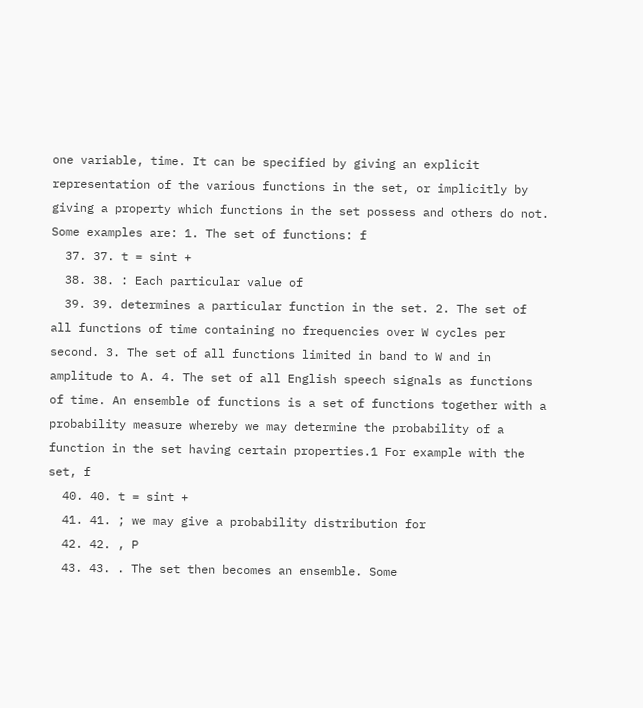one variable, time. It can be specified by giving an explicit representation of the various functions in the set, or implicitly by giving a property which functions in the set possess and others do not. Some examples are: 1. The set of functions: f
  37. 37. t = sint +
  38. 38. : Each particular value of
  39. 39. determines a particular function in the set. 2. The set of all functions of time containing no frequencies over W cycles per second. 3. The set of all functions limited in band to W and in amplitude to A. 4. The set of all English speech signals as functions of time. An ensemble of functions is a set of functions together with a probability measure whereby we may determine the probability of a function in the set having certain properties.1 For example with the set, f
  40. 40. t = sint +
  41. 41. ; we may give a probability distribution for
  42. 42. , P
  43. 43. . The set then becomes an ensemble. Some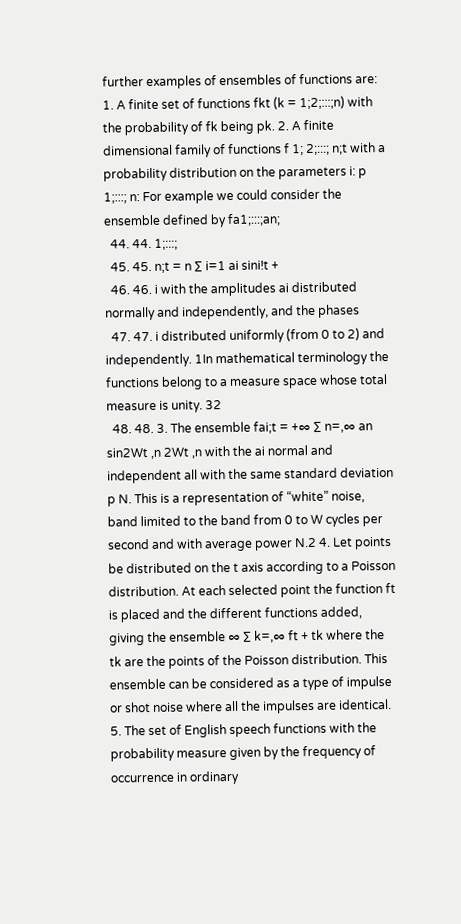further examples of ensembles of functions are: 1. A finite set of functions fkt (k = 1;2;:::;n) with the probability of fk being pk. 2. A finite dimensional family of functions f 1; 2;:::; n;t with a probability distribution on the parameters i: p 1;:::; n: For example we could consider the ensemble defined by fa1;:::;an;
  44. 44. 1;:::;
  45. 45. n;t = n ∑ i=1 ai sini!t +
  46. 46. i with the amplitudes ai distributed normally and independently, and the phases
  47. 47. i distributed uniformly (from 0 to 2) and independently. 1In mathematical terminology the functions belong to a measure space whose total measure is unity. 32
  48. 48. 3. The ensemble fai;t = +∞ ∑ n=,∞ an sin2Wt ,n 2Wt ,n with the ai normal and independent all with the same standard deviation p N. This is a representation of “white” noise, band limited to the band from 0 to W cycles per second and with average power N.2 4. Let points be distributed on the t axis according to a Poisson distribution. At each selected point the function ft is placed and the different functions added, giving the ensemble ∞ ∑ k=,∞ ft + tk where the tk are the points of the Poisson distribution. This ensemble can be considered as a type of impulse or shot noise where all the impulses are identical. 5. The set of English speech functions with the probability measure given by the frequency of occurrence in ordinary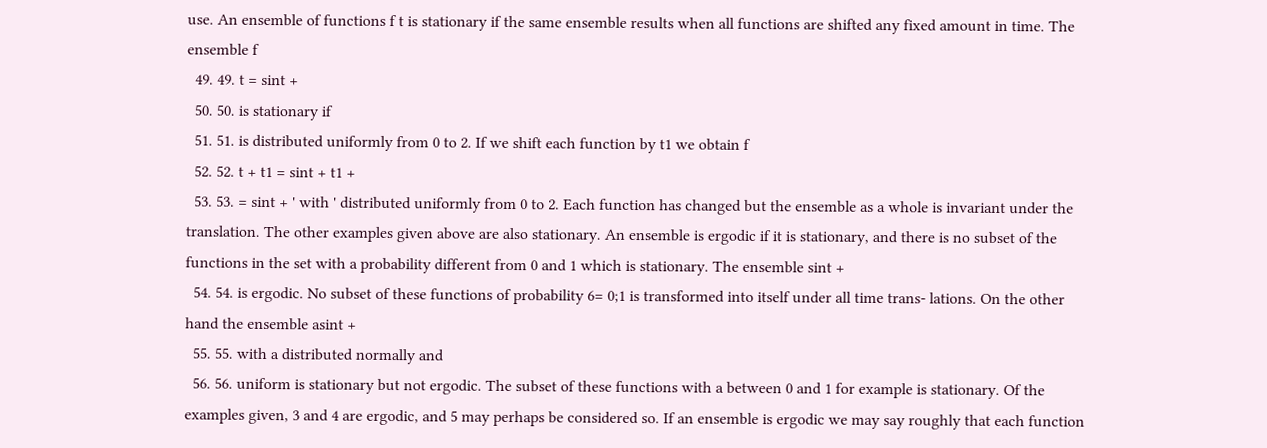use. An ensemble of functions f t is stationary if the same ensemble results when all functions are shifted any fixed amount in time. The ensemble f
  49. 49. t = sint +
  50. 50. is stationary if
  51. 51. is distributed uniformly from 0 to 2. If we shift each function by t1 we obtain f
  52. 52. t + t1 = sint + t1 +
  53. 53. = sint + ' with ' distributed uniformly from 0 to 2. Each function has changed but the ensemble as a whole is invariant under the translation. The other examples given above are also stationary. An ensemble is ergodic if it is stationary, and there is no subset of the functions in the set with a probability different from 0 and 1 which is stationary. The ensemble sint +
  54. 54. is ergodic. No subset of these functions of probability 6= 0;1 is transformed into itself under all time trans- lations. On the other hand the ensemble asint +
  55. 55. with a distributed normally and
  56. 56. uniform is stationary but not ergodic. The subset of these functions with a between 0 and 1 for example is stationary. Of the examples given, 3 and 4 are ergodic, and 5 may perhaps be considered so. If an ensemble is ergodic we may say roughly that each function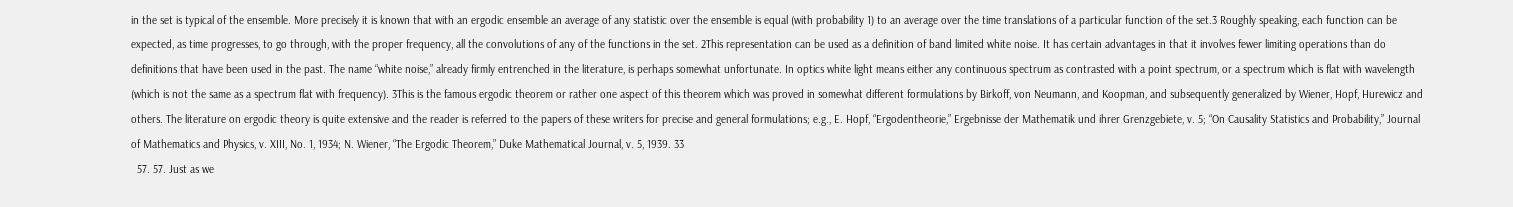in the set is typical of the ensemble. More precisely it is known that with an ergodic ensemble an average of any statistic over the ensemble is equal (with probability 1) to an average over the time translations of a particular function of the set.3 Roughly speaking, each function can be expected, as time progresses, to go through, with the proper frequency, all the convolutions of any of the functions in the set. 2This representation can be used as a definition of band limited white noise. It has certain advantages in that it involves fewer limiting operations than do definitions that have been used in the past. The name “white noise,” already firmly entrenched in the literature, is perhaps somewhat unfortunate. In optics white light means either any continuous spectrum as contrasted with a point spectrum, or a spectrum which is flat with wavelength (which is not the same as a spectrum flat with frequency). 3This is the famous ergodic theorem or rather one aspect of this theorem which was proved in somewhat different formulations by Birkoff, von Neumann, and Koopman, and subsequently generalized by Wiener, Hopf, Hurewicz and others. The literature on ergodic theory is quite extensive and the reader is referred to the papers of these writers for precise and general formulations; e.g., E. Hopf, “Ergodentheorie,” Ergebnisse der Mathematik und ihrer Grenzgebiete, v. 5; “On Causality Statistics and Probability,” Journal of Mathematics and Physics, v. XIII, No. 1, 1934; N. Wiener, “The Ergodic Theorem,” Duke Mathematical Journal, v. 5, 1939. 33
  57. 57. Just as we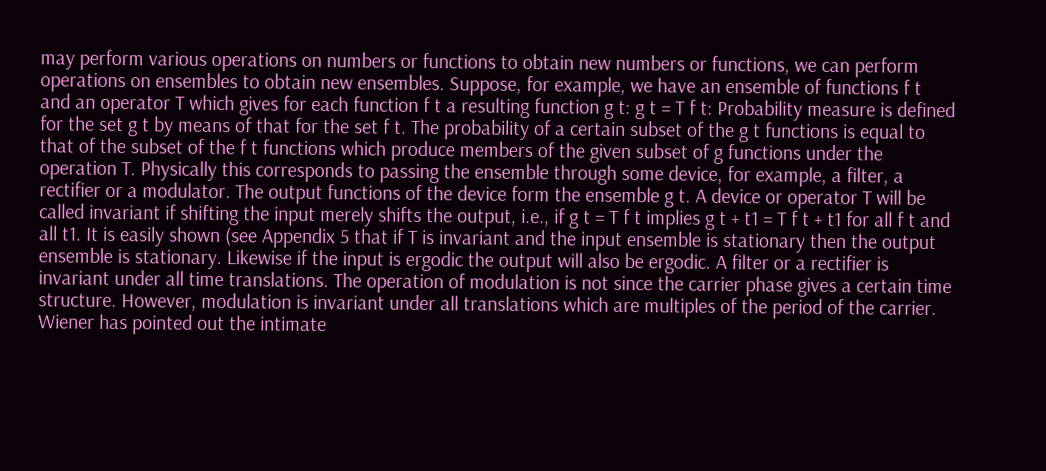may perform various operations on numbers or functions to obtain new numbers or functions, we can perform operations on ensembles to obtain new ensembles. Suppose, for example, we have an ensemble of functions f t and an operator T which gives for each function f t a resulting function g t: g t = T f t: Probability measure is defined for the set g t by means of that for the set f t. The probability of a certain subset of the g t functions is equal to that of the subset of the f t functions which produce members of the given subset of g functions under the operation T. Physically this corresponds to passing the ensemble through some device, for example, a filter, a rectifier or a modulator. The output functions of the device form the ensemble g t. A device or operator T will be called invariant if shifting the input merely shifts the output, i.e., if g t = T f t implies g t + t1 = T f t + t1 for all f t and all t1. It is easily shown (see Appendix 5 that if T is invariant and the input ensemble is stationary then the output ensemble is stationary. Likewise if the input is ergodic the output will also be ergodic. A filter or a rectifier is invariant under all time translations. The operation of modulation is not since the carrier phase gives a certain time structure. However, modulation is invariant under all translations which are multiples of the period of the carrier. Wiener has pointed out the intimate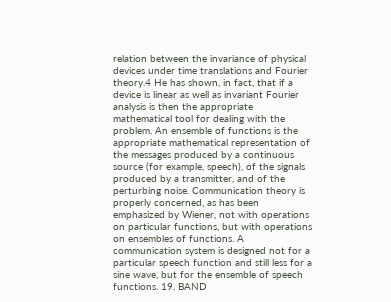relation between the invariance of physical devices under time translations and Fourier theory.4 He has shown, in fact, that if a device is linear as well as invariant Fourier analysis is then the appropriate mathematical tool for dealing with the problem. An ensemble of functions is the appropriate mathematical representation of the messages produced by a continuous source (for example, speech), of the signals produced by a transmitter, and of the perturbing noise. Communication theory is properly concerned, as has been emphasized by Wiener, not with operations on particular functions, but with operations on ensembles of functions. A communication system is designed not for a particular speech function and still less for a sine wave, but for the ensemble of speech functions. 19. BAND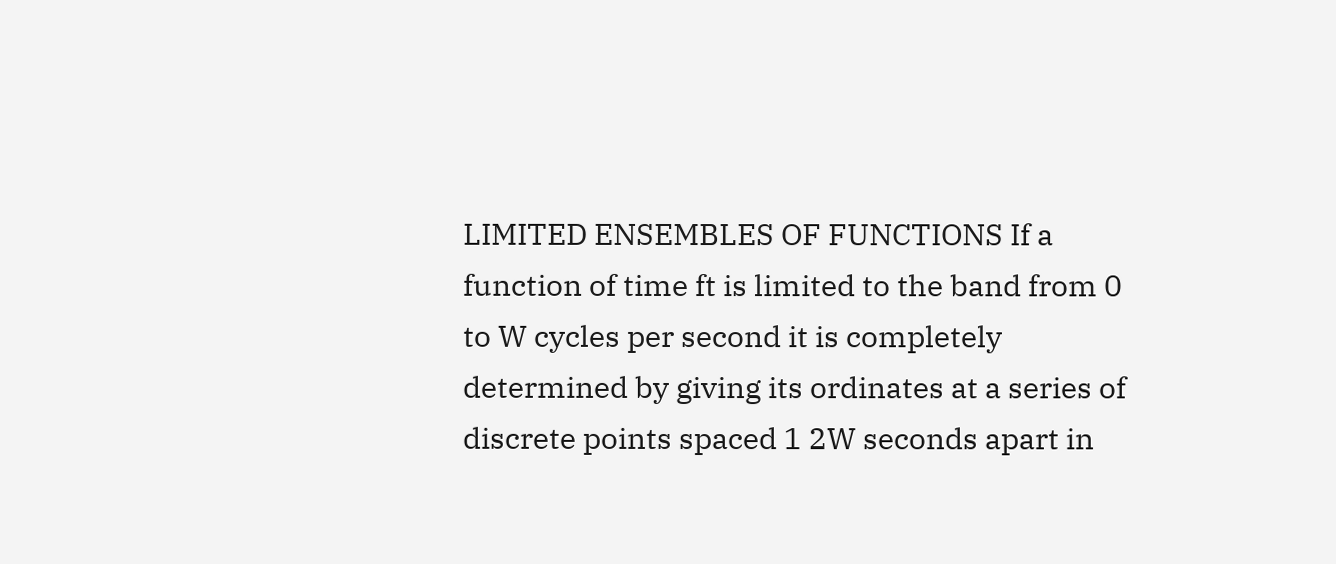LIMITED ENSEMBLES OF FUNCTIONS If a function of time ft is limited to the band from 0 to W cycles per second it is completely determined by giving its ordinates at a series of discrete points spaced 1 2W seconds apart in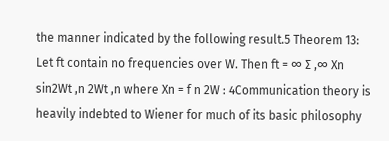the manner indicated by the following result.5 Theorem 13: Let ft contain no frequencies over W. Then ft = ∞ ∑ ,∞ Xn sin2Wt ,n 2Wt ,n where Xn = f n 2W : 4Communication theory is heavily indebted to Wiener for much of its basic philosophy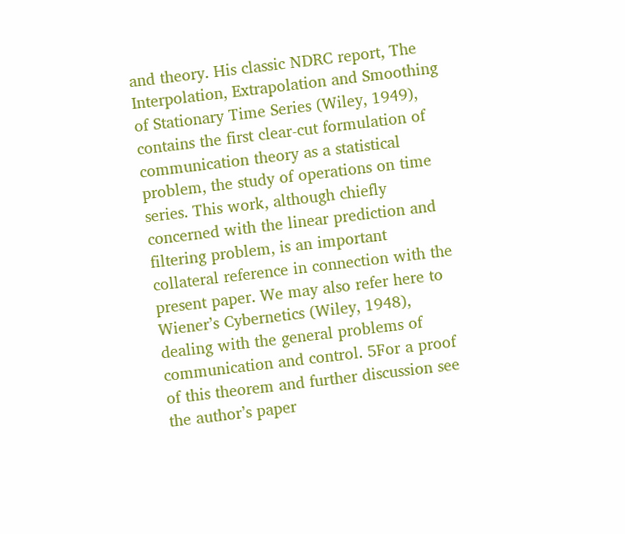and theory. His classic NDRC report, The Interpolation, Extrapolation and Smoothing of Stationary Time Series (Wiley, 1949), contains the first clear-cut formulation of communication theory as a statistical problem, the study of operations on time series. This work, although chiefly concerned with the linear prediction and filtering problem, is an important collateral reference in connection with the present paper. We may also refer here to Wiener’s Cybernetics (Wiley, 1948), dealing with the general problems of communication and control. 5For a proof of this theorem and further discussion see the author’s paper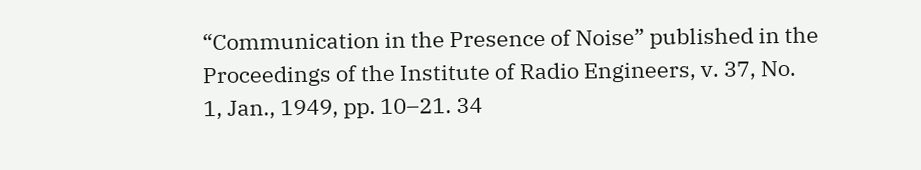“Communication in the Presence of Noise” published in the Proceedings of the Institute of Radio Engineers, v. 37, No. 1, Jan., 1949, pp. 10–21. 34